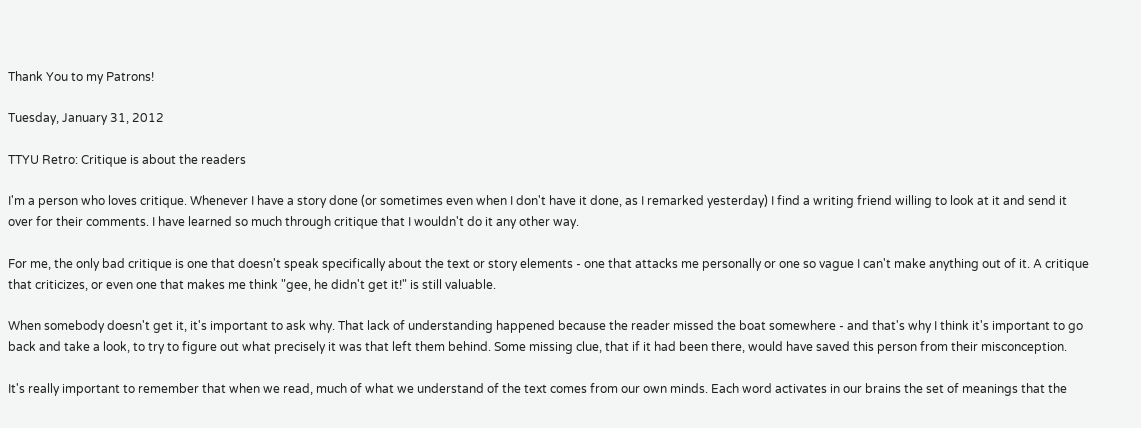Thank You to my Patrons!

Tuesday, January 31, 2012

TTYU Retro: Critique is about the readers

I'm a person who loves critique. Whenever I have a story done (or sometimes even when I don't have it done, as I remarked yesterday) I find a writing friend willing to look at it and send it over for their comments. I have learned so much through critique that I wouldn't do it any other way.

For me, the only bad critique is one that doesn't speak specifically about the text or story elements - one that attacks me personally or one so vague I can't make anything out of it. A critique that criticizes, or even one that makes me think "gee, he didn't get it!" is still valuable.

When somebody doesn't get it, it's important to ask why. That lack of understanding happened because the reader missed the boat somewhere - and that's why I think it's important to go back and take a look, to try to figure out what precisely it was that left them behind. Some missing clue, that if it had been there, would have saved this person from their misconception.

It's really important to remember that when we read, much of what we understand of the text comes from our own minds. Each word activates in our brains the set of meanings that the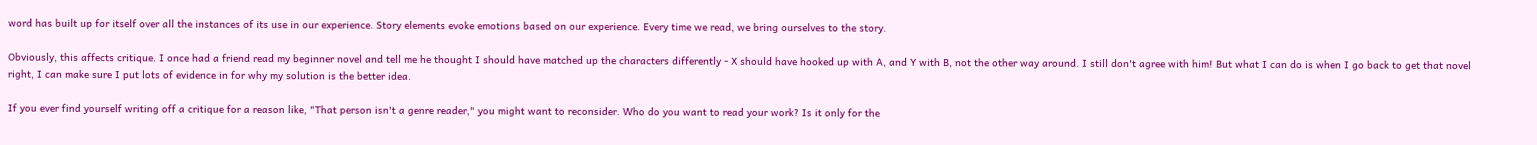word has built up for itself over all the instances of its use in our experience. Story elements evoke emotions based on our experience. Every time we read, we bring ourselves to the story.

Obviously, this affects critique. I once had a friend read my beginner novel and tell me he thought I should have matched up the characters differently - X should have hooked up with A, and Y with B, not the other way around. I still don't agree with him! But what I can do is when I go back to get that novel right, I can make sure I put lots of evidence in for why my solution is the better idea.

If you ever find yourself writing off a critique for a reason like, "That person isn't a genre reader," you might want to reconsider. Who do you want to read your work? Is it only for the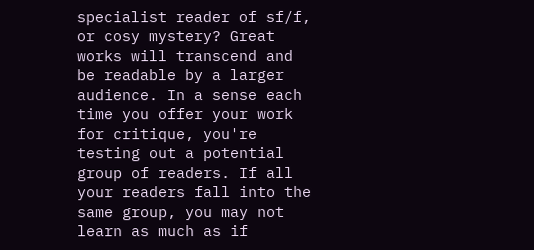specialist reader of sf/f, or cosy mystery? Great works will transcend and be readable by a larger audience. In a sense each time you offer your work for critique, you're testing out a potential group of readers. If all your readers fall into the same group, you may not learn as much as if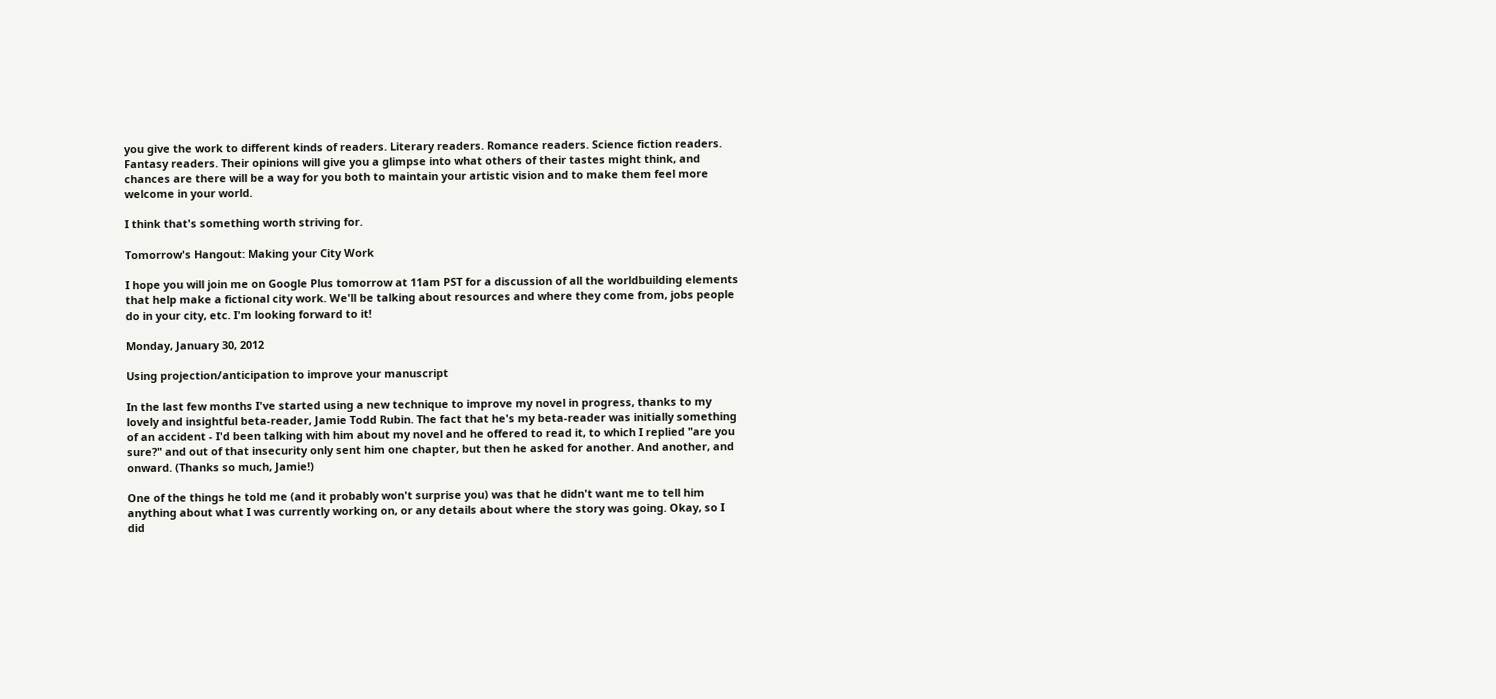you give the work to different kinds of readers. Literary readers. Romance readers. Science fiction readers. Fantasy readers. Their opinions will give you a glimpse into what others of their tastes might think, and chances are there will be a way for you both to maintain your artistic vision and to make them feel more welcome in your world.

I think that's something worth striving for.

Tomorrow's Hangout: Making your City Work

I hope you will join me on Google Plus tomorrow at 11am PST for a discussion of all the worldbuilding elements that help make a fictional city work. We'll be talking about resources and where they come from, jobs people do in your city, etc. I'm looking forward to it!

Monday, January 30, 2012

Using projection/anticipation to improve your manuscript

In the last few months I've started using a new technique to improve my novel in progress, thanks to my lovely and insightful beta-reader, Jamie Todd Rubin. The fact that he's my beta-reader was initially something of an accident - I'd been talking with him about my novel and he offered to read it, to which I replied "are you sure?" and out of that insecurity only sent him one chapter, but then he asked for another. And another, and onward. (Thanks so much, Jamie!)

One of the things he told me (and it probably won't surprise you) was that he didn't want me to tell him anything about what I was currently working on, or any details about where the story was going. Okay, so I did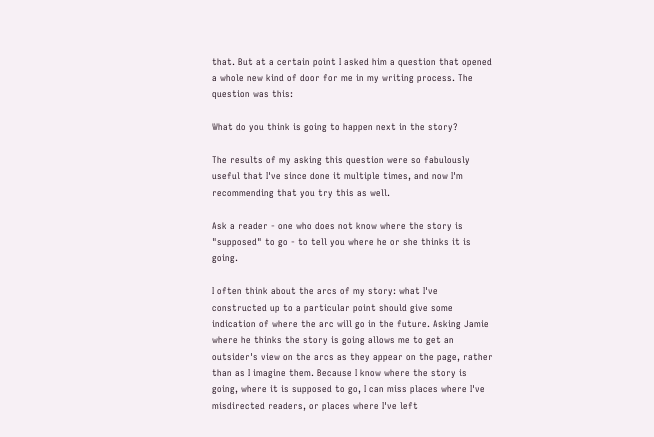that. But at a certain point I asked him a question that opened a whole new kind of door for me in my writing process. The question was this:

What do you think is going to happen next in the story?

The results of my asking this question were so fabulously useful that I've since done it multiple times, and now I'm recommending that you try this as well.

Ask a reader - one who does not know where the story is "supposed" to go - to tell you where he or she thinks it is going.

I often think about the arcs of my story: what I've constructed up to a particular point should give some indication of where the arc will go in the future. Asking Jamie where he thinks the story is going allows me to get an outsider's view on the arcs as they appear on the page, rather than as I imagine them. Because I know where the story is going, where it is supposed to go, I can miss places where I've misdirected readers, or places where I've left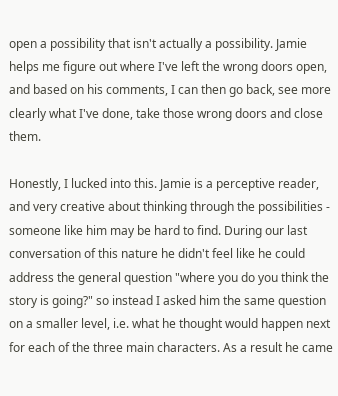open a possibility that isn't actually a possibility. Jamie helps me figure out where I've left the wrong doors open, and based on his comments, I can then go back, see more clearly what I've done, take those wrong doors and close them.

Honestly, I lucked into this. Jamie is a perceptive reader, and very creative about thinking through the possibilities - someone like him may be hard to find. During our last conversation of this nature he didn't feel like he could address the general question "where you do you think the story is going?" so instead I asked him the same question on a smaller level, i.e. what he thought would happen next for each of the three main characters. As a result he came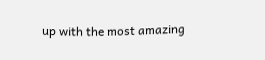up with the most amazing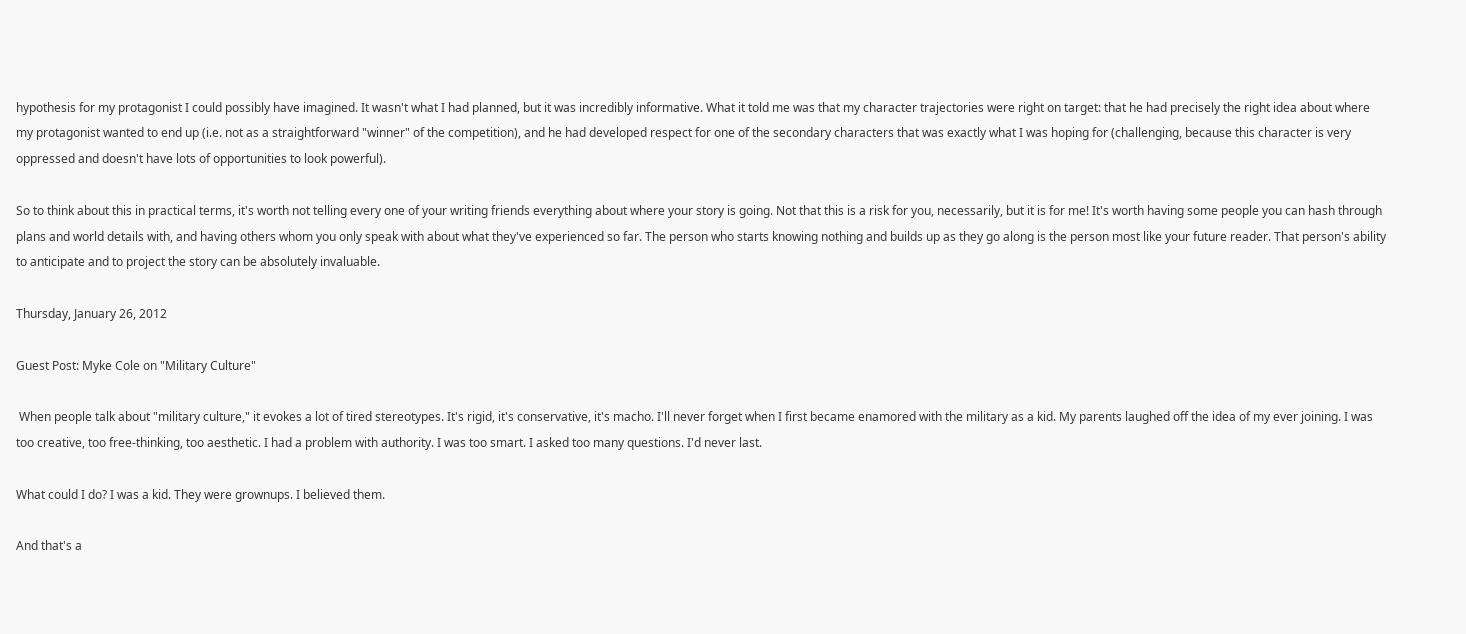hypothesis for my protagonist I could possibly have imagined. It wasn't what I had planned, but it was incredibly informative. What it told me was that my character trajectories were right on target: that he had precisely the right idea about where my protagonist wanted to end up (i.e. not as a straightforward "winner" of the competition), and he had developed respect for one of the secondary characters that was exactly what I was hoping for (challenging, because this character is very oppressed and doesn't have lots of opportunities to look powerful).

So to think about this in practical terms, it's worth not telling every one of your writing friends everything about where your story is going. Not that this is a risk for you, necessarily, but it is for me! It's worth having some people you can hash through plans and world details with, and having others whom you only speak with about what they've experienced so far. The person who starts knowing nothing and builds up as they go along is the person most like your future reader. That person's ability to anticipate and to project the story can be absolutely invaluable.

Thursday, January 26, 2012

Guest Post: Myke Cole on "Military Culture"

 When people talk about "military culture," it evokes a lot of tired stereotypes. It's rigid, it's conservative, it's macho. I'll never forget when I first became enamored with the military as a kid. My parents laughed off the idea of my ever joining. I was too creative, too free-thinking, too aesthetic. I had a problem with authority. I was too smart. I asked too many questions. I'd never last.

What could I do? I was a kid. They were grownups. I believed them.

And that's a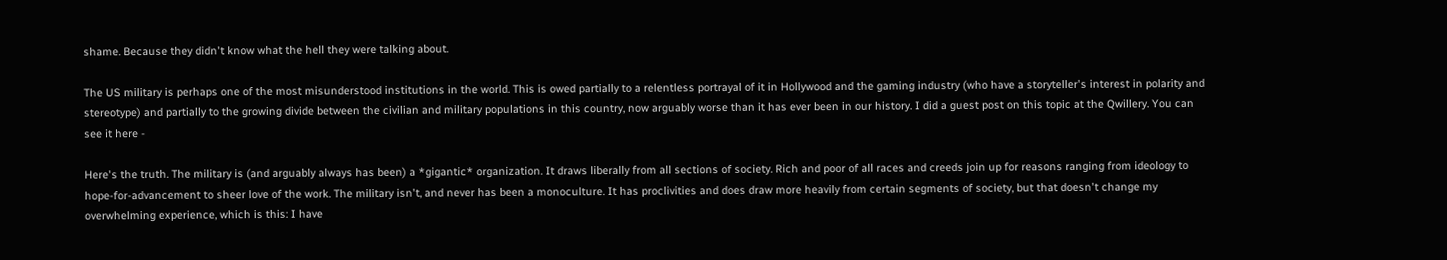shame. Because they didn't know what the hell they were talking about.

The US military is perhaps one of the most misunderstood institutions in the world. This is owed partially to a relentless portrayal of it in Hollywood and the gaming industry (who have a storyteller's interest in polarity and stereotype) and partially to the growing divide between the civilian and military populations in this country, now arguably worse than it has ever been in our history. I did a guest post on this topic at the Qwillery. You can see it here -

Here's the truth. The military is (and arguably always has been) a *gigantic* organization. It draws liberally from all sections of society. Rich and poor of all races and creeds join up for reasons ranging from ideology to hope-for-advancement to sheer love of the work. The military isn't, and never has been a monoculture. It has proclivities and does draw more heavily from certain segments of society, but that doesn't change my overwhelming experience, which is this: I have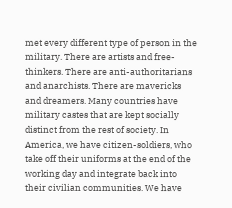met every different type of person in the military. There are artists and free-thinkers. There are anti-authoritarians and anarchists. There are mavericks and dreamers. Many countries have military castes that are kept socially distinct from the rest of society. In America, we have citizen-soldiers, who take off their uniforms at the end of the working day and integrate back into their civilian communities. We have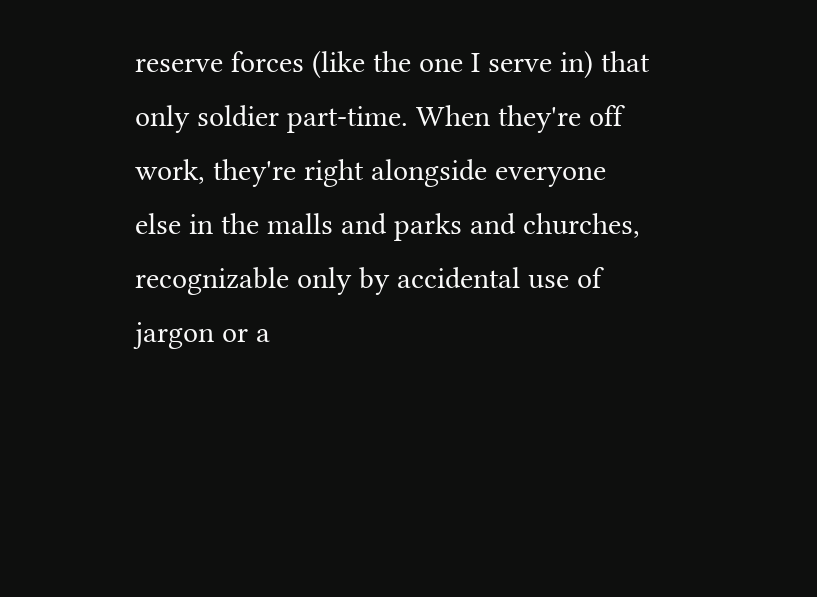reserve forces (like the one I serve in) that only soldier part-time. When they're off work, they're right alongside everyone else in the malls and parks and churches, recognizable only by accidental use of jargon or a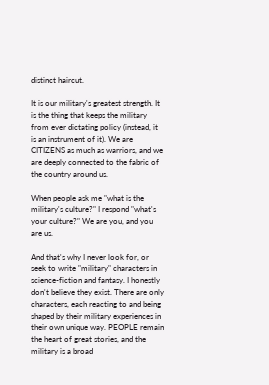distinct haircut.

It is our military's greatest strength. It is the thing that keeps the military from ever dictating policy (instead, it is an instrument of it). We are CITIZENS as much as warriors, and we are deeply connected to the fabric of the country around us.

When people ask me "what is the military's culture?" I respond "what's your culture?" We are you, and you are us.

And that's why I never look for, or seek to write "military" characters in science-fiction and fantasy. I honestly don't believe they exist. There are only characters, each reacting to and being shaped by their military experiences in their own unique way. PEOPLE remain the heart of great stories, and the military is a broad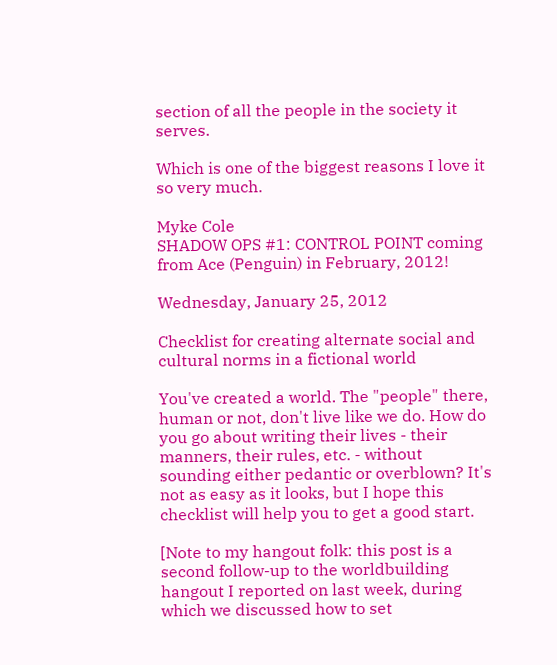section of all the people in the society it serves.

Which is one of the biggest reasons I love it so very much.

Myke Cole
SHADOW OPS #1: CONTROL POINT coming from Ace (Penguin) in February, 2012!

Wednesday, January 25, 2012

Checklist for creating alternate social and cultural norms in a fictional world

You've created a world. The "people" there, human or not, don't live like we do. How do you go about writing their lives - their manners, their rules, etc. - without sounding either pedantic or overblown? It's not as easy as it looks, but I hope this checklist will help you to get a good start.

[Note to my hangout folk: this post is a second follow-up to the worldbuilding hangout I reported on last week, during which we discussed how to set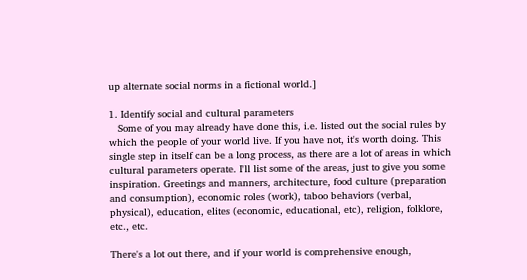up alternate social norms in a fictional world.]

1. Identify social and cultural parameters
   Some of you may already have done this, i.e. listed out the social rules by which the people of your world live. If you have not, it's worth doing. This single step in itself can be a long process, as there are a lot of areas in which cultural parameters operate. I'll list some of the areas, just to give you some inspiration. Greetings and manners, architecture, food culture (preparation and consumption), economic roles (work), taboo behaviors (verbal, physical), education, elites (economic, educational, etc), religion, folklore, etc., etc.

There's a lot out there, and if your world is comprehensive enough,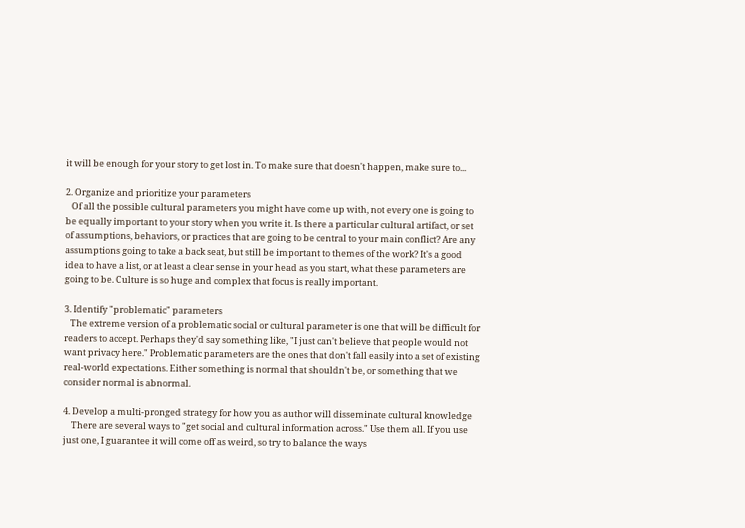it will be enough for your story to get lost in. To make sure that doesn't happen, make sure to...

2. Organize and prioritize your parameters
   Of all the possible cultural parameters you might have come up with, not every one is going to be equally important to your story when you write it. Is there a particular cultural artifact, or set of assumptions, behaviors, or practices that are going to be central to your main conflict? Are any assumptions going to take a back seat, but still be important to themes of the work? It's a good idea to have a list, or at least a clear sense in your head as you start, what these parameters are going to be. Culture is so huge and complex that focus is really important.

3. Identify "problematic" parameters
   The extreme version of a problematic social or cultural parameter is one that will be difficult for readers to accept. Perhaps they'd say something like, "I just can't believe that people would not want privacy here." Problematic parameters are the ones that don't fall easily into a set of existing real-world expectations. Either something is normal that shouldn't be, or something that we consider normal is abnormal.

4. Develop a multi-pronged strategy for how you as author will disseminate cultural knowledge
    There are several ways to "get social and cultural information across." Use them all. If you use just one, I guarantee it will come off as weird, so try to balance the ways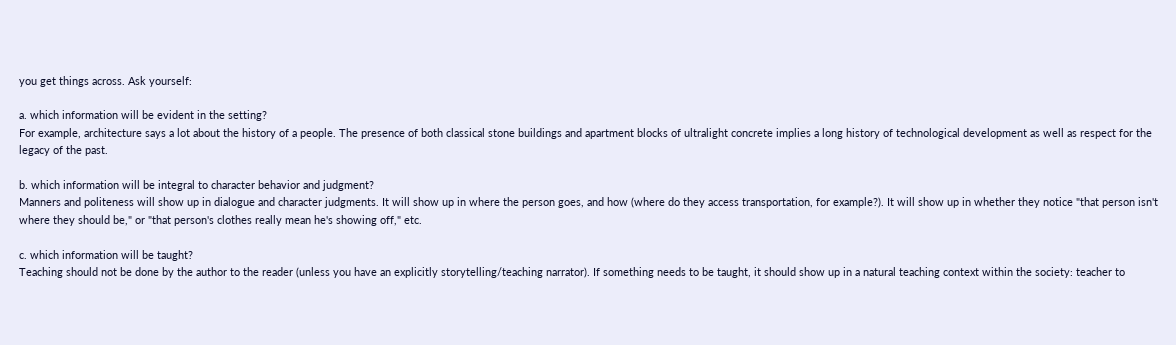you get things across. Ask yourself:

a. which information will be evident in the setting?
For example, architecture says a lot about the history of a people. The presence of both classical stone buildings and apartment blocks of ultralight concrete implies a long history of technological development as well as respect for the legacy of the past.

b. which information will be integral to character behavior and judgment?
Manners and politeness will show up in dialogue and character judgments. It will show up in where the person goes, and how (where do they access transportation, for example?). It will show up in whether they notice "that person isn't where they should be," or "that person's clothes really mean he's showing off," etc.

c. which information will be taught?
Teaching should not be done by the author to the reader (unless you have an explicitly storytelling/teaching narrator). If something needs to be taught, it should show up in a natural teaching context within the society: teacher to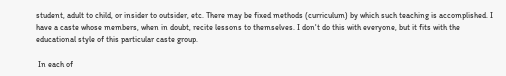student, adult to child, or insider to outsider, etc. There may be fixed methods (curriculum) by which such teaching is accomplished. I have a caste whose members, when in doubt, recite lessons to themselves. I don't do this with everyone, but it fits with the educational style of this particular caste group.

 In each of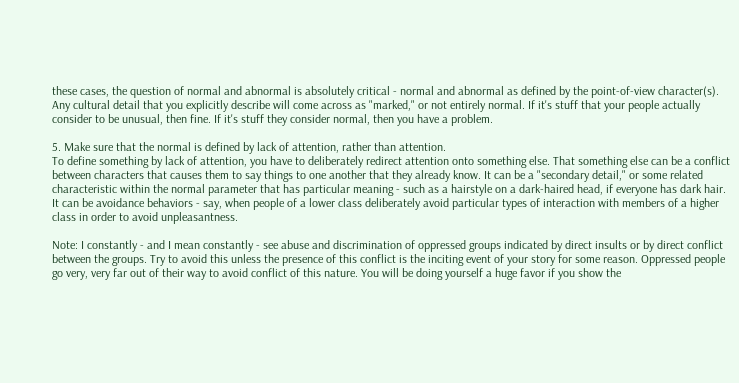these cases, the question of normal and abnormal is absolutely critical - normal and abnormal as defined by the point-of-view character(s). Any cultural detail that you explicitly describe will come across as "marked," or not entirely normal. If it's stuff that your people actually consider to be unusual, then fine. If it's stuff they consider normal, then you have a problem.

5. Make sure that the normal is defined by lack of attention, rather than attention.
To define something by lack of attention, you have to deliberately redirect attention onto something else. That something else can be a conflict between characters that causes them to say things to one another that they already know. It can be a "secondary detail," or some related characteristic within the normal parameter that has particular meaning - such as a hairstyle on a dark-haired head, if everyone has dark hair. It can be avoidance behaviors - say, when people of a lower class deliberately avoid particular types of interaction with members of a higher class in order to avoid unpleasantness.

Note: I constantly - and I mean constantly - see abuse and discrimination of oppressed groups indicated by direct insults or by direct conflict between the groups. Try to avoid this unless the presence of this conflict is the inciting event of your story for some reason. Oppressed people go very, very far out of their way to avoid conflict of this nature. You will be doing yourself a huge favor if you show the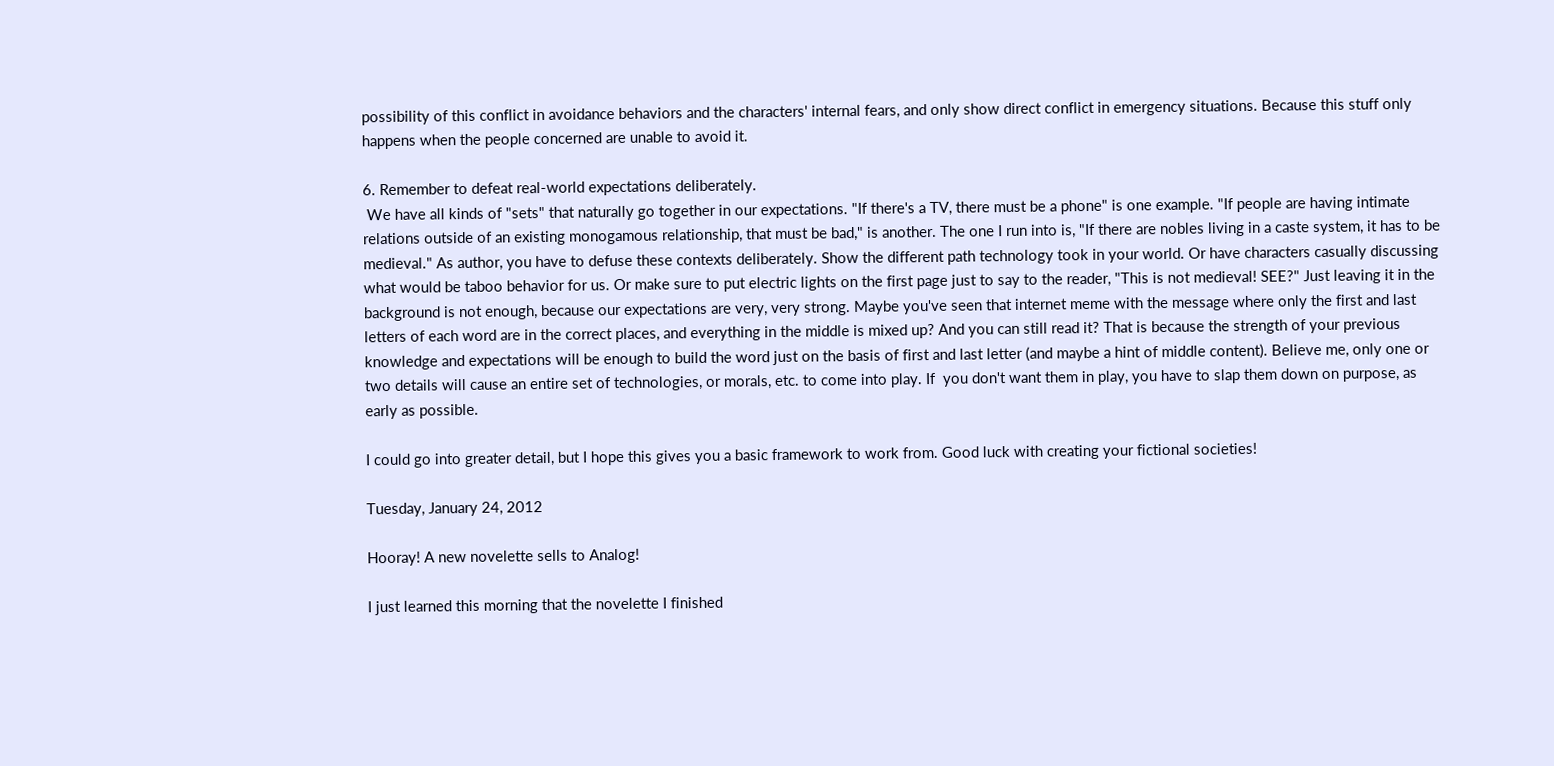possibility of this conflict in avoidance behaviors and the characters' internal fears, and only show direct conflict in emergency situations. Because this stuff only happens when the people concerned are unable to avoid it.

6. Remember to defeat real-world expectations deliberately.
 We have all kinds of "sets" that naturally go together in our expectations. "If there's a TV, there must be a phone" is one example. "If people are having intimate relations outside of an existing monogamous relationship, that must be bad," is another. The one I run into is, "If there are nobles living in a caste system, it has to be medieval." As author, you have to defuse these contexts deliberately. Show the different path technology took in your world. Or have characters casually discussing what would be taboo behavior for us. Or make sure to put electric lights on the first page just to say to the reader, "This is not medieval! SEE?" Just leaving it in the background is not enough, because our expectations are very, very strong. Maybe you've seen that internet meme with the message where only the first and last letters of each word are in the correct places, and everything in the middle is mixed up? And you can still read it? That is because the strength of your previous knowledge and expectations will be enough to build the word just on the basis of first and last letter (and maybe a hint of middle content). Believe me, only one or two details will cause an entire set of technologies, or morals, etc. to come into play. If  you don't want them in play, you have to slap them down on purpose, as early as possible.

I could go into greater detail, but I hope this gives you a basic framework to work from. Good luck with creating your fictional societies!

Tuesday, January 24, 2012

Hooray! A new novelette sells to Analog!

I just learned this morning that the novelette I finished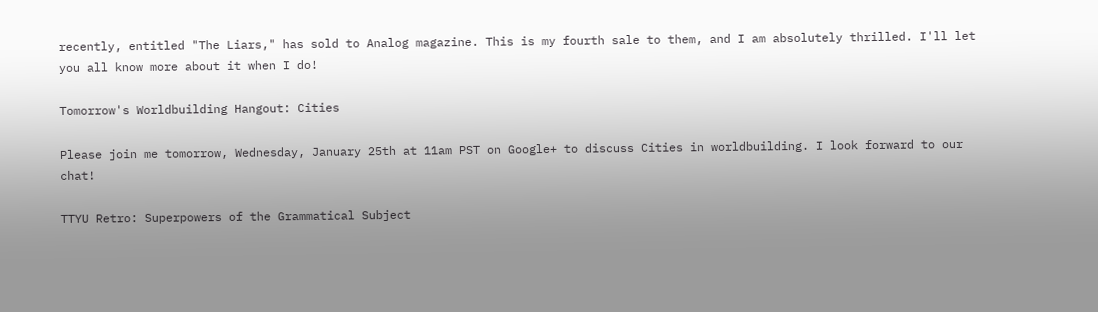recently, entitled "The Liars," has sold to Analog magazine. This is my fourth sale to them, and I am absolutely thrilled. I'll let you all know more about it when I do!

Tomorrow's Worldbuilding Hangout: Cities

Please join me tomorrow, Wednesday, January 25th at 11am PST on Google+ to discuss Cities in worldbuilding. I look forward to our chat!

TTYU Retro: Superpowers of the Grammatical Subject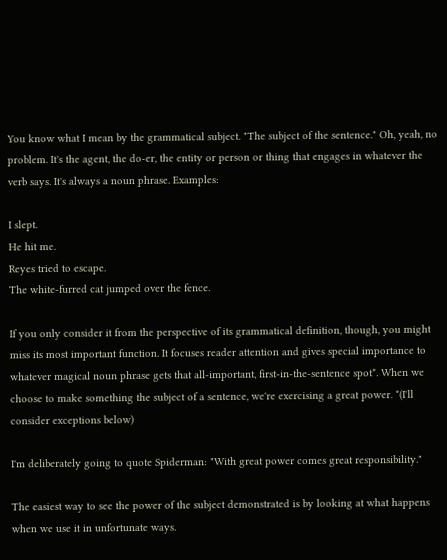You know what I mean by the grammatical subject. "The subject of the sentence." Oh, yeah, no problem. It's the agent, the do-er, the entity or person or thing that engages in whatever the verb says. It's always a noun phrase. Examples:

I slept.
He hit me.
Reyes tried to escape.
The white-furred cat jumped over the fence.

If you only consider it from the perspective of its grammatical definition, though, you might miss its most important function. It focuses reader attention and gives special importance to whatever magical noun phrase gets that all-important, first-in-the-sentence spot*. When we choose to make something the subject of a sentence, we're exercising a great power. *(I'll consider exceptions below)

I'm deliberately going to quote Spiderman: "With great power comes great responsibility."

The easiest way to see the power of the subject demonstrated is by looking at what happens when we use it in unfortunate ways.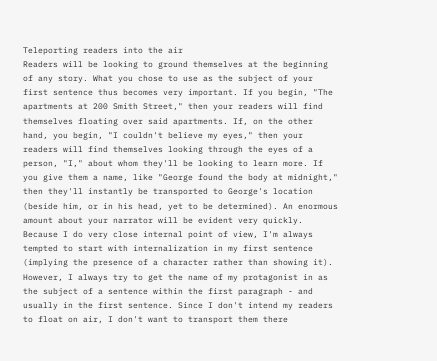Teleporting readers into the air
Readers will be looking to ground themselves at the beginning of any story. What you chose to use as the subject of your first sentence thus becomes very important. If you begin, "The apartments at 200 Smith Street," then your readers will find themselves floating over said apartments. If, on the other hand, you begin, "I couldn't believe my eyes," then your readers will find themselves looking through the eyes of a person, "I," about whom they'll be looking to learn more. If you give them a name, like "George found the body at midnight," then they'll instantly be transported to George's location (beside him, or in his head, yet to be determined). An enormous amount about your narrator will be evident very quickly. Because I do very close internal point of view, I'm always tempted to start with internalization in my first sentence (implying the presence of a character rather than showing it). However, I always try to get the name of my protagonist in as the subject of a sentence within the first paragraph - and usually in the first sentence. Since I don't intend my readers to float on air, I don't want to transport them there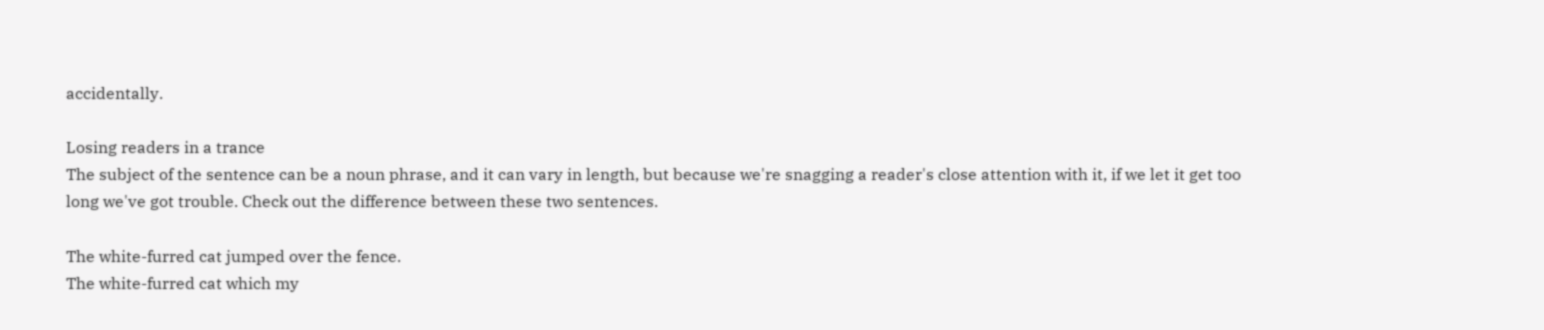accidentally.

Losing readers in a trance
The subject of the sentence can be a noun phrase, and it can vary in length, but because we're snagging a reader's close attention with it, if we let it get too long we've got trouble. Check out the difference between these two sentences.

The white-furred cat jumped over the fence.
The white-furred cat which my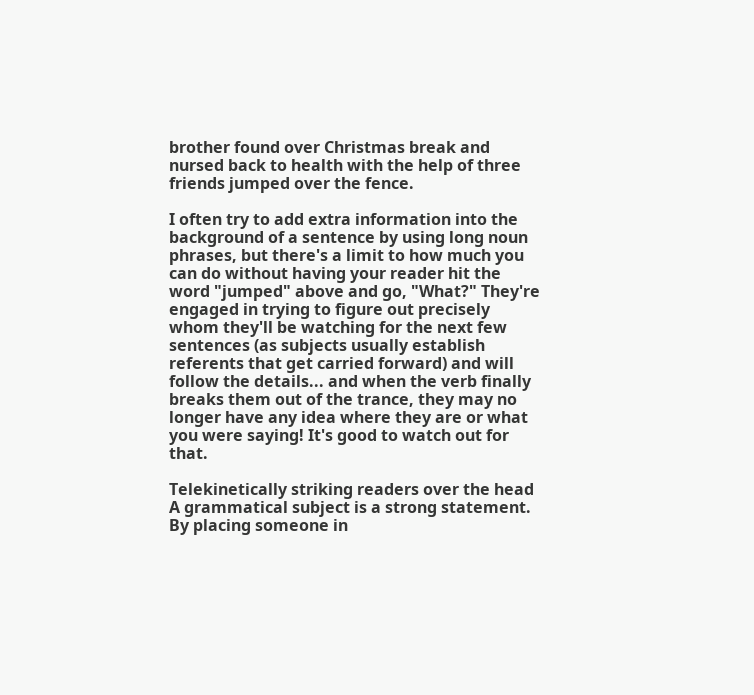brother found over Christmas break and nursed back to health with the help of three friends jumped over the fence.

I often try to add extra information into the background of a sentence by using long noun phrases, but there's a limit to how much you can do without having your reader hit the word "jumped" above and go, "What?" They're engaged in trying to figure out precisely whom they'll be watching for the next few sentences (as subjects usually establish referents that get carried forward) and will follow the details... and when the verb finally breaks them out of the trance, they may no longer have any idea where they are or what you were saying! It's good to watch out for that.

Telekinetically striking readers over the head
A grammatical subject is a strong statement. By placing someone in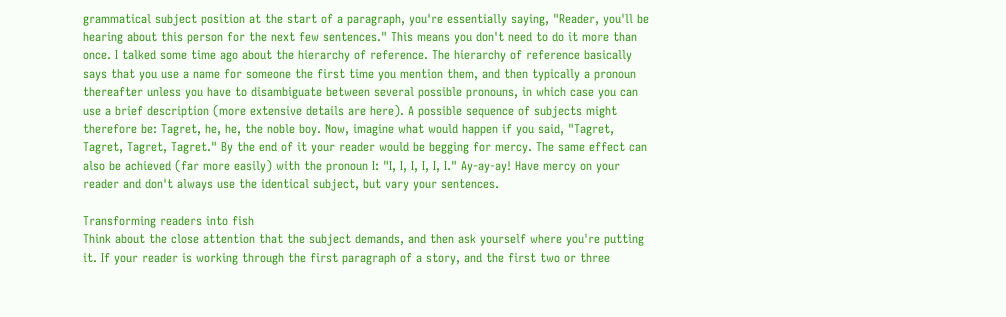grammatical subject position at the start of a paragraph, you're essentially saying, "Reader, you'll be hearing about this person for the next few sentences." This means you don't need to do it more than once. I talked some time ago about the hierarchy of reference. The hierarchy of reference basically says that you use a name for someone the first time you mention them, and then typically a pronoun thereafter unless you have to disambiguate between several possible pronouns, in which case you can use a brief description (more extensive details are here). A possible sequence of subjects might therefore be: Tagret, he, he, the noble boy. Now, imagine what would happen if you said, "Tagret, Tagret, Tagret, Tagret." By the end of it your reader would be begging for mercy. The same effect can also be achieved (far more easily) with the pronoun I: "I, I, I, I, I, I." Ay-ay-ay! Have mercy on your reader and don't always use the identical subject, but vary your sentences.

Transforming readers into fish
Think about the close attention that the subject demands, and then ask yourself where you're putting it. If your reader is working through the first paragraph of a story, and the first two or three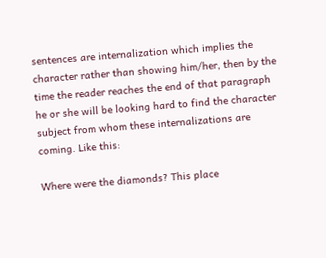sentences are internalization which implies the character rather than showing him/her, then by the time the reader reaches the end of that paragraph he or she will be looking hard to find the character subject from whom these internalizations are coming. Like this:

Where were the diamonds? This place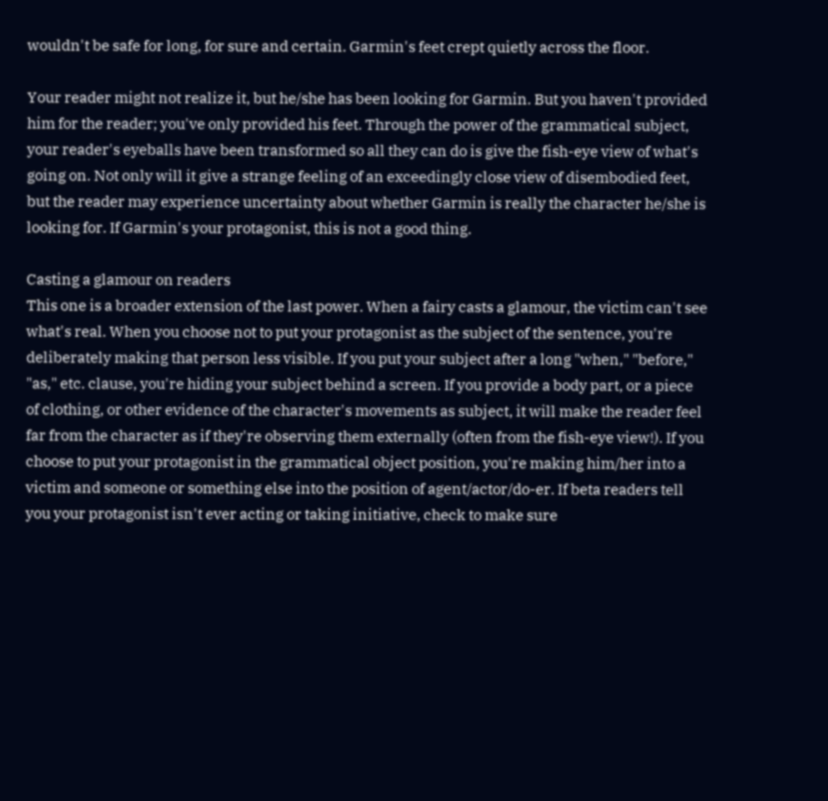wouldn't be safe for long, for sure and certain. Garmin's feet crept quietly across the floor.

Your reader might not realize it, but he/she has been looking for Garmin. But you haven't provided him for the reader; you've only provided his feet. Through the power of the grammatical subject, your reader's eyeballs have been transformed so all they can do is give the fish-eye view of what's going on. Not only will it give a strange feeling of an exceedingly close view of disembodied feet, but the reader may experience uncertainty about whether Garmin is really the character he/she is looking for. If Garmin's your protagonist, this is not a good thing.

Casting a glamour on readers
This one is a broader extension of the last power. When a fairy casts a glamour, the victim can't see what's real. When you choose not to put your protagonist as the subject of the sentence, you're deliberately making that person less visible. If you put your subject after a long "when," "before," "as," etc. clause, you're hiding your subject behind a screen. If you provide a body part, or a piece of clothing, or other evidence of the character's movements as subject, it will make the reader feel far from the character as if they're observing them externally (often from the fish-eye view!). If you choose to put your protagonist in the grammatical object position, you're making him/her into a victim and someone or something else into the position of agent/actor/do-er. If beta readers tell you your protagonist isn't ever acting or taking initiative, check to make sure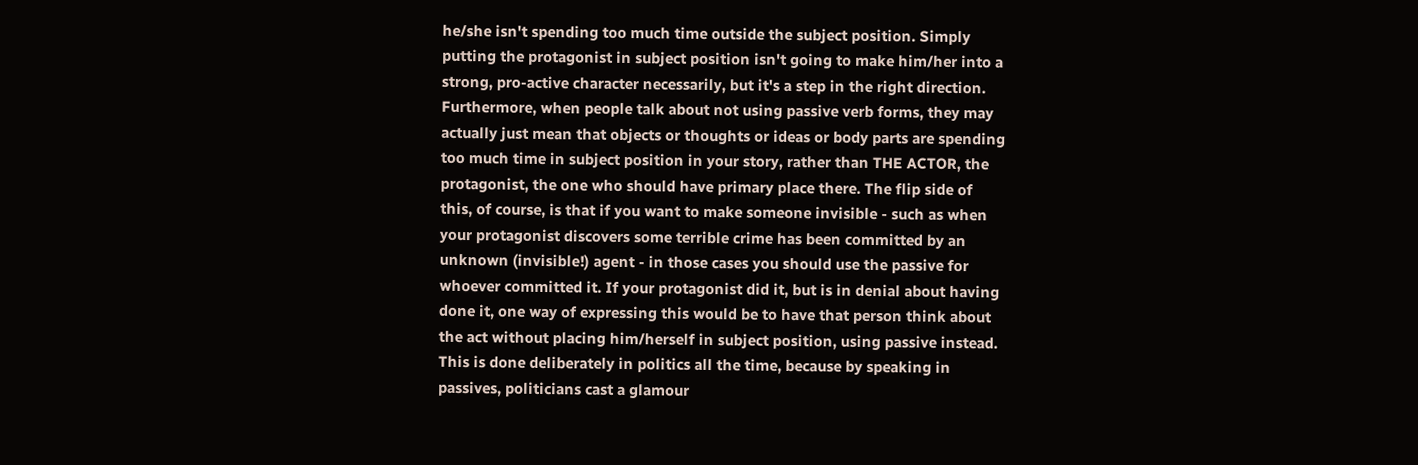he/she isn't spending too much time outside the subject position. Simply putting the protagonist in subject position isn't going to make him/her into a strong, pro-active character necessarily, but it's a step in the right direction. Furthermore, when people talk about not using passive verb forms, they may actually just mean that objects or thoughts or ideas or body parts are spending too much time in subject position in your story, rather than THE ACTOR, the protagonist, the one who should have primary place there. The flip side of this, of course, is that if you want to make someone invisible - such as when your protagonist discovers some terrible crime has been committed by an unknown (invisible!) agent - in those cases you should use the passive for whoever committed it. If your protagonist did it, but is in denial about having done it, one way of expressing this would be to have that person think about the act without placing him/herself in subject position, using passive instead. This is done deliberately in politics all the time, because by speaking in passives, politicians cast a glamour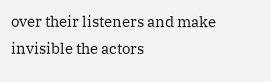over their listeners and make invisible the actors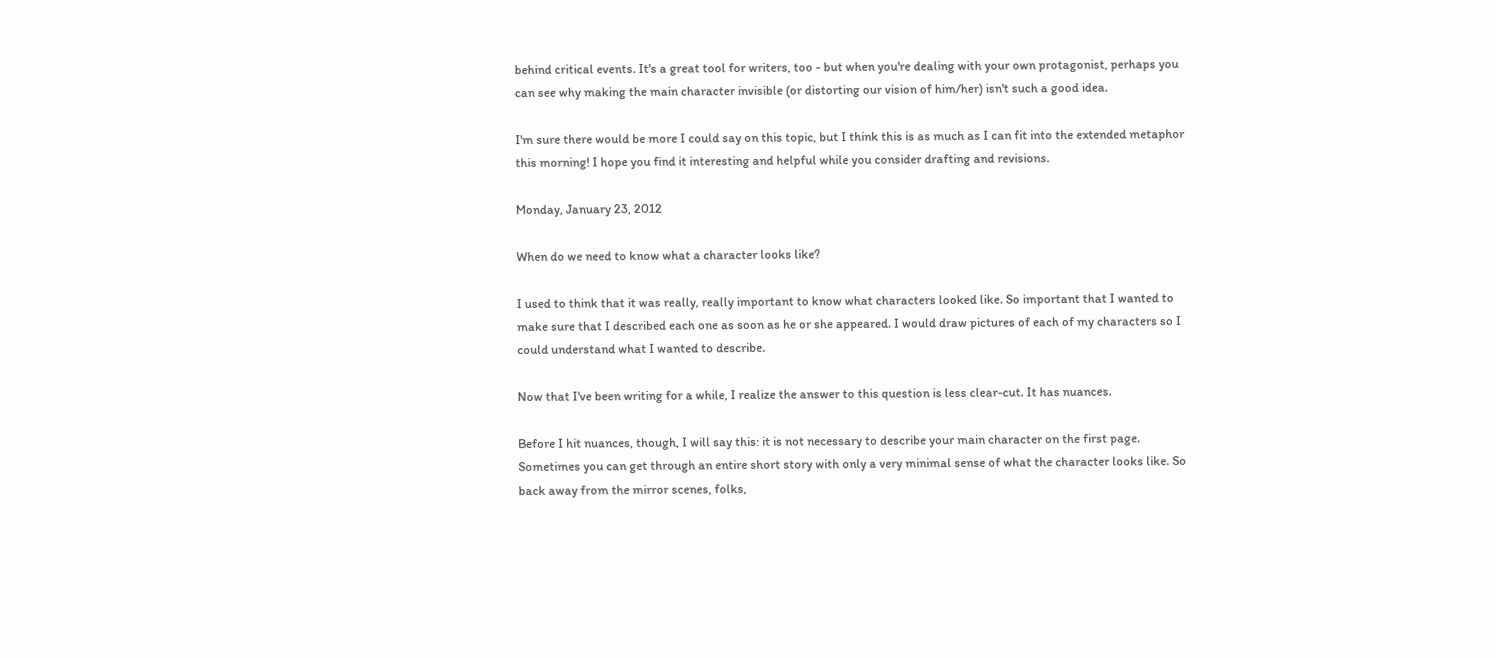behind critical events. It's a great tool for writers, too - but when you're dealing with your own protagonist, perhaps you can see why making the main character invisible (or distorting our vision of him/her) isn't such a good idea.

I'm sure there would be more I could say on this topic, but I think this is as much as I can fit into the extended metaphor this morning! I hope you find it interesting and helpful while you consider drafting and revisions.

Monday, January 23, 2012

When do we need to know what a character looks like?

I used to think that it was really, really important to know what characters looked like. So important that I wanted to make sure that I described each one as soon as he or she appeared. I would draw pictures of each of my characters so I could understand what I wanted to describe.

Now that I've been writing for a while, I realize the answer to this question is less clear-cut. It has nuances.

Before I hit nuances, though, I will say this: it is not necessary to describe your main character on the first page. Sometimes you can get through an entire short story with only a very minimal sense of what the character looks like. So back away from the mirror scenes, folks,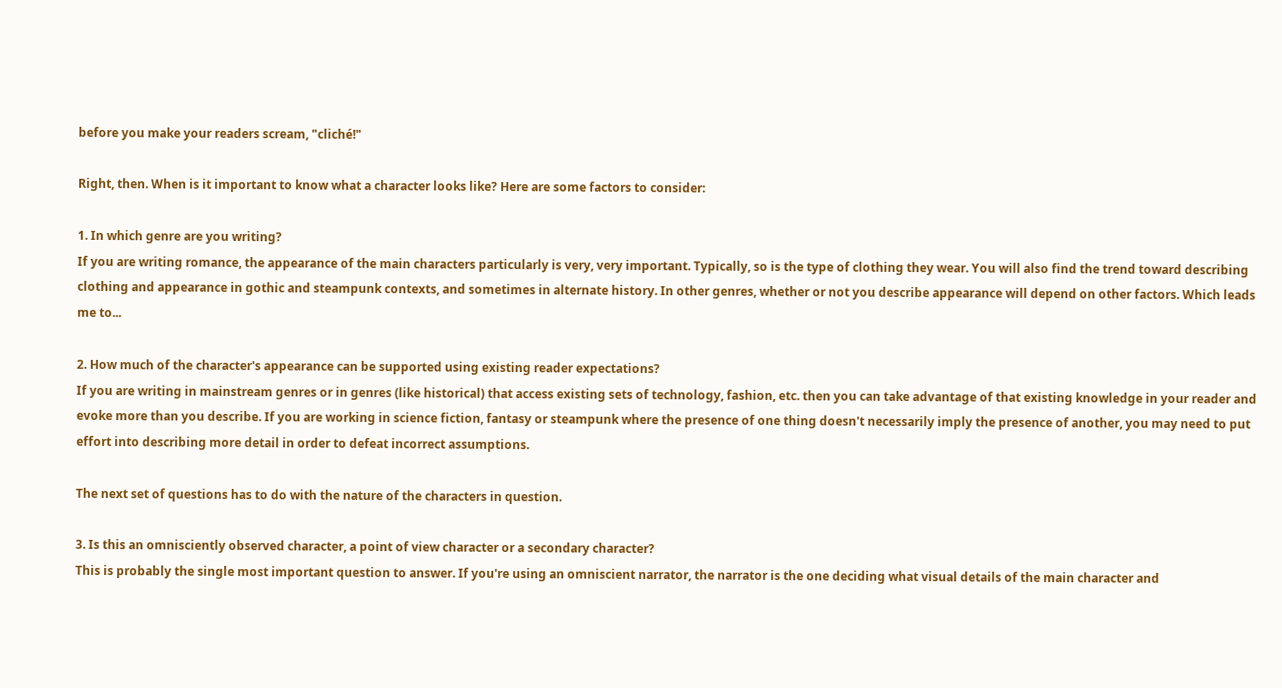before you make your readers scream, "cliché!"

Right, then. When is it important to know what a character looks like? Here are some factors to consider:

1. In which genre are you writing?
If you are writing romance, the appearance of the main characters particularly is very, very important. Typically, so is the type of clothing they wear. You will also find the trend toward describing clothing and appearance in gothic and steampunk contexts, and sometimes in alternate history. In other genres, whether or not you describe appearance will depend on other factors. Which leads me to...

2. How much of the character's appearance can be supported using existing reader expectations?
If you are writing in mainstream genres or in genres (like historical) that access existing sets of technology, fashion, etc. then you can take advantage of that existing knowledge in your reader and evoke more than you describe. If you are working in science fiction, fantasy or steampunk where the presence of one thing doesn't necessarily imply the presence of another, you may need to put effort into describing more detail in order to defeat incorrect assumptions.

The next set of questions has to do with the nature of the characters in question.

3. Is this an omnisciently observed character, a point of view character or a secondary character?
This is probably the single most important question to answer. If you're using an omniscient narrator, the narrator is the one deciding what visual details of the main character and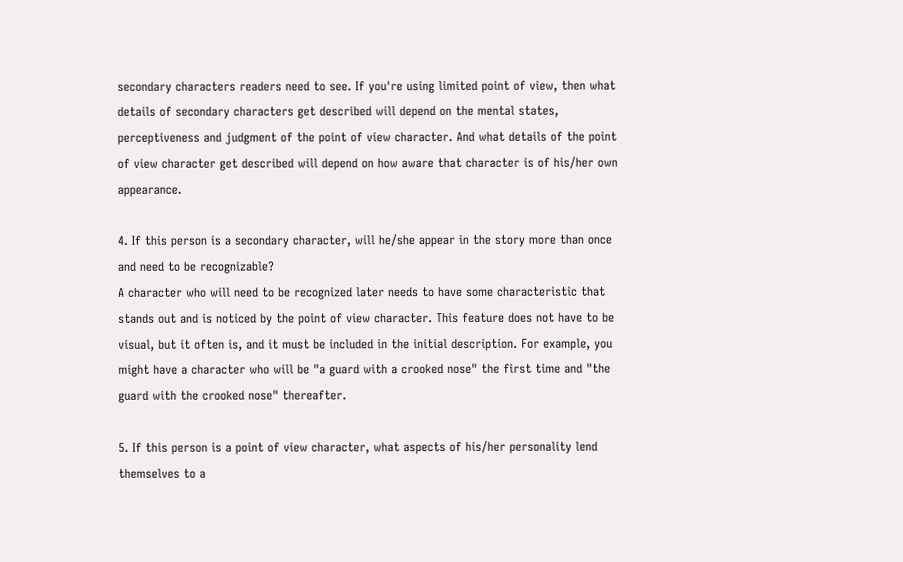secondary characters readers need to see. If you're using limited point of view, then what details of secondary characters get described will depend on the mental states, perceptiveness and judgment of the point of view character. And what details of the point of view character get described will depend on how aware that character is of his/her own appearance.

4. If this person is a secondary character, will he/she appear in the story more than once and need to be recognizable?
A character who will need to be recognized later needs to have some characteristic that stands out and is noticed by the point of view character. This feature does not have to be visual, but it often is, and it must be included in the initial description. For example, you might have a character who will be "a guard with a crooked nose" the first time and "the guard with the crooked nose" thereafter.

5. If this person is a point of view character, what aspects of his/her personality lend themselves to a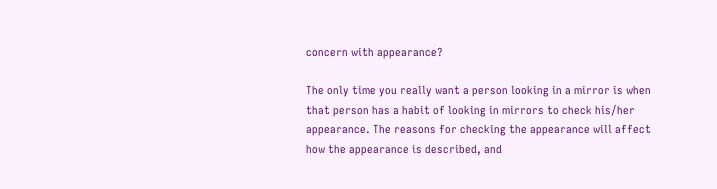concern with appearance?

The only time you really want a person looking in a mirror is when that person has a habit of looking in mirrors to check his/her appearance. The reasons for checking the appearance will affect how the appearance is described, and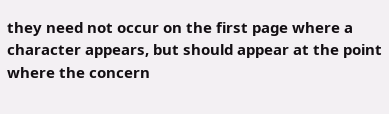they need not occur on the first page where a character appears, but should appear at the point where the concern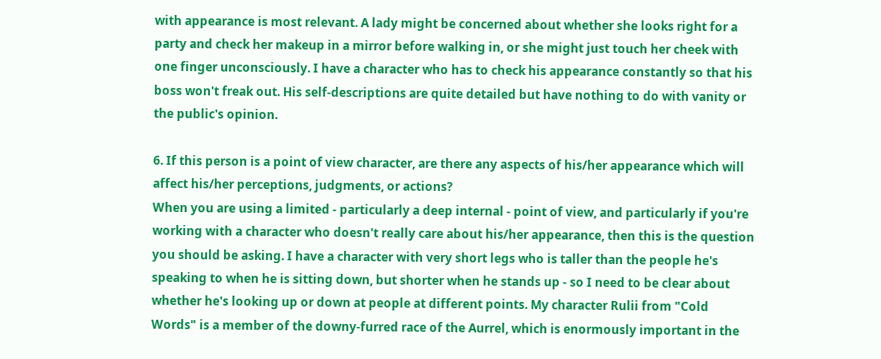with appearance is most relevant. A lady might be concerned about whether she looks right for a party and check her makeup in a mirror before walking in, or she might just touch her cheek with one finger unconsciously. I have a character who has to check his appearance constantly so that his boss won't freak out. His self-descriptions are quite detailed but have nothing to do with vanity or the public's opinion.

6. If this person is a point of view character, are there any aspects of his/her appearance which will affect his/her perceptions, judgments, or actions?
When you are using a limited - particularly a deep internal - point of view, and particularly if you're working with a character who doesn't really care about his/her appearance, then this is the question you should be asking. I have a character with very short legs who is taller than the people he's speaking to when he is sitting down, but shorter when he stands up - so I need to be clear about whether he's looking up or down at people at different points. My character Rulii from "Cold Words" is a member of the downy-furred race of the Aurrel, which is enormously important in the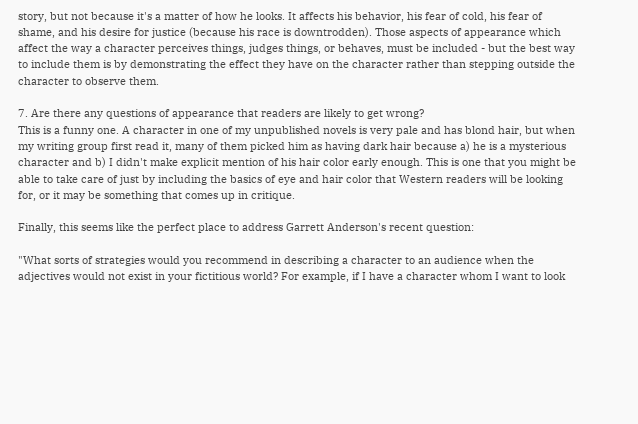story, but not because it's a matter of how he looks. It affects his behavior, his fear of cold, his fear of shame, and his desire for justice (because his race is downtrodden). Those aspects of appearance which affect the way a character perceives things, judges things, or behaves, must be included - but the best way to include them is by demonstrating the effect they have on the character rather than stepping outside the character to observe them.

7. Are there any questions of appearance that readers are likely to get wrong?
This is a funny one. A character in one of my unpublished novels is very pale and has blond hair, but when my writing group first read it, many of them picked him as having dark hair because a) he is a mysterious character and b) I didn't make explicit mention of his hair color early enough. This is one that you might be able to take care of just by including the basics of eye and hair color that Western readers will be looking for, or it may be something that comes up in critique.

Finally, this seems like the perfect place to address Garrett Anderson's recent question:

"What sorts of strategies would you recommend in describing a character to an audience when the adjectives would not exist in your fictitious world? For example, if I have a character whom I want to look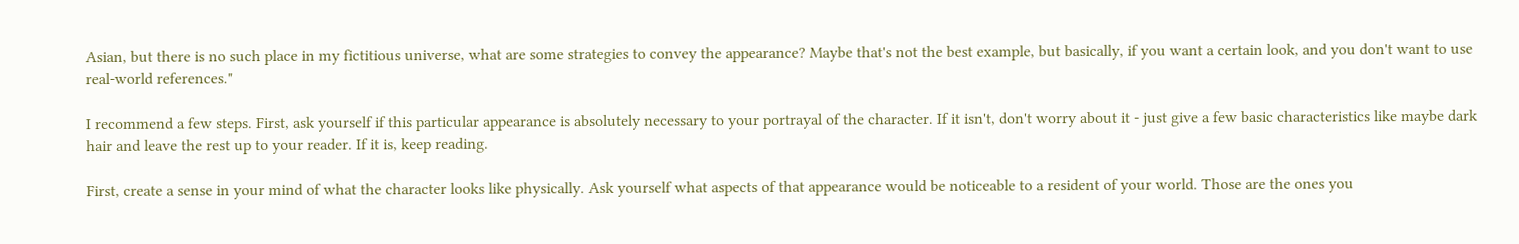Asian, but there is no such place in my fictitious universe, what are some strategies to convey the appearance? Maybe that's not the best example, but basically, if you want a certain look, and you don't want to use real-world references."

I recommend a few steps. First, ask yourself if this particular appearance is absolutely necessary to your portrayal of the character. If it isn't, don't worry about it - just give a few basic characteristics like maybe dark hair and leave the rest up to your reader. If it is, keep reading.

First, create a sense in your mind of what the character looks like physically. Ask yourself what aspects of that appearance would be noticeable to a resident of your world. Those are the ones you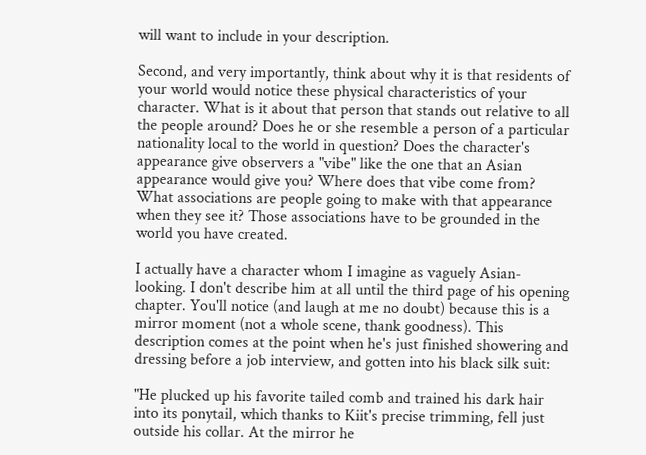will want to include in your description.

Second, and very importantly, think about why it is that residents of your world would notice these physical characteristics of your character. What is it about that person that stands out relative to all the people around? Does he or she resemble a person of a particular nationality local to the world in question? Does the character's appearance give observers a "vibe" like the one that an Asian appearance would give you? Where does that vibe come from? What associations are people going to make with that appearance when they see it? Those associations have to be grounded in the world you have created.

I actually have a character whom I imagine as vaguely Asian-looking. I don't describe him at all until the third page of his opening chapter. You'll notice (and laugh at me no doubt) because this is a mirror moment (not a whole scene, thank goodness). This description comes at the point when he's just finished showering and dressing before a job interview, and gotten into his black silk suit:

"He plucked up his favorite tailed comb and trained his dark hair into its ponytail, which thanks to Kiit's precise trimming, fell just outside his collar. At the mirror he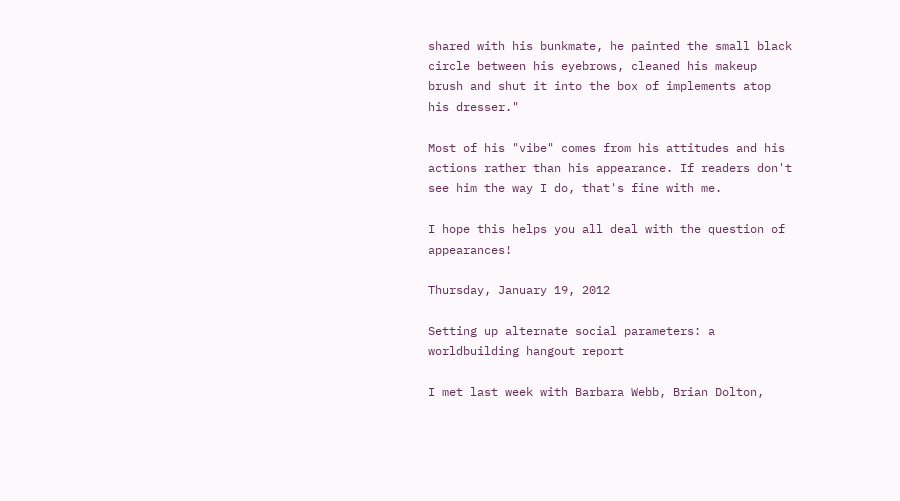shared with his bunkmate, he painted the small black circle between his eyebrows, cleaned his makeup brush and shut it into the box of implements atop his dresser."

Most of his "vibe" comes from his attitudes and his actions rather than his appearance. If readers don't see him the way I do, that's fine with me.

I hope this helps you all deal with the question of appearances!

Thursday, January 19, 2012

Setting up alternate social parameters: a worldbuilding hangout report

I met last week with Barbara Webb, Brian Dolton,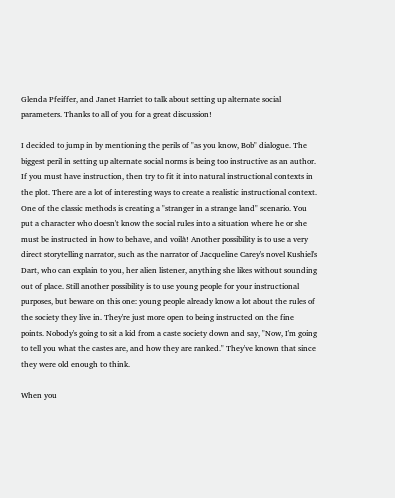Glenda Pfeiffer, and Janet Harriet to talk about setting up alternate social parameters. Thanks to all of you for a great discussion!

I decided to jump in by mentioning the perils of "as you know, Bob" dialogue. The biggest peril in setting up alternate social norms is being too instructive as an author. If you must have instruction, then try to fit it into natural instructional contexts in the plot. There are a lot of interesting ways to create a realistic instructional context. One of the classic methods is creating a "stranger in a strange land" scenario. You put a character who doesn't know the social rules into a situation where he or she must be instructed in how to behave, and voilà! Another possibility is to use a very direct storytelling narrator, such as the narrator of Jacqueline Carey's novel Kushiel's Dart, who can explain to you, her alien listener, anything she likes without sounding out of place. Still another possibility is to use young people for your instructional purposes, but beware on this one: young people already know a lot about the rules of the society they live in. They're just more open to being instructed on the fine points. Nobody's going to sit a kid from a caste society down and say, "Now, I'm going to tell you what the castes are, and how they are ranked." They've known that since they were old enough to think.

When you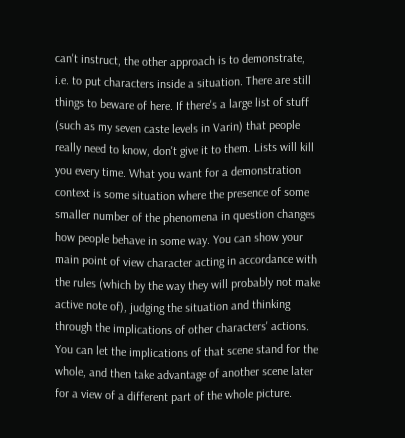can't instruct, the other approach is to demonstrate, i.e. to put characters inside a situation. There are still things to beware of here. If there's a large list of stuff (such as my seven caste levels in Varin) that people really need to know, don't give it to them. Lists will kill you every time. What you want for a demonstration context is some situation where the presence of some smaller number of the phenomena in question changes how people behave in some way. You can show your main point of view character acting in accordance with the rules (which by the way they will probably not make active note of), judging the situation and thinking through the implications of other characters' actions. You can let the implications of that scene stand for the whole, and then take advantage of another scene later for a view of a different part of the whole picture.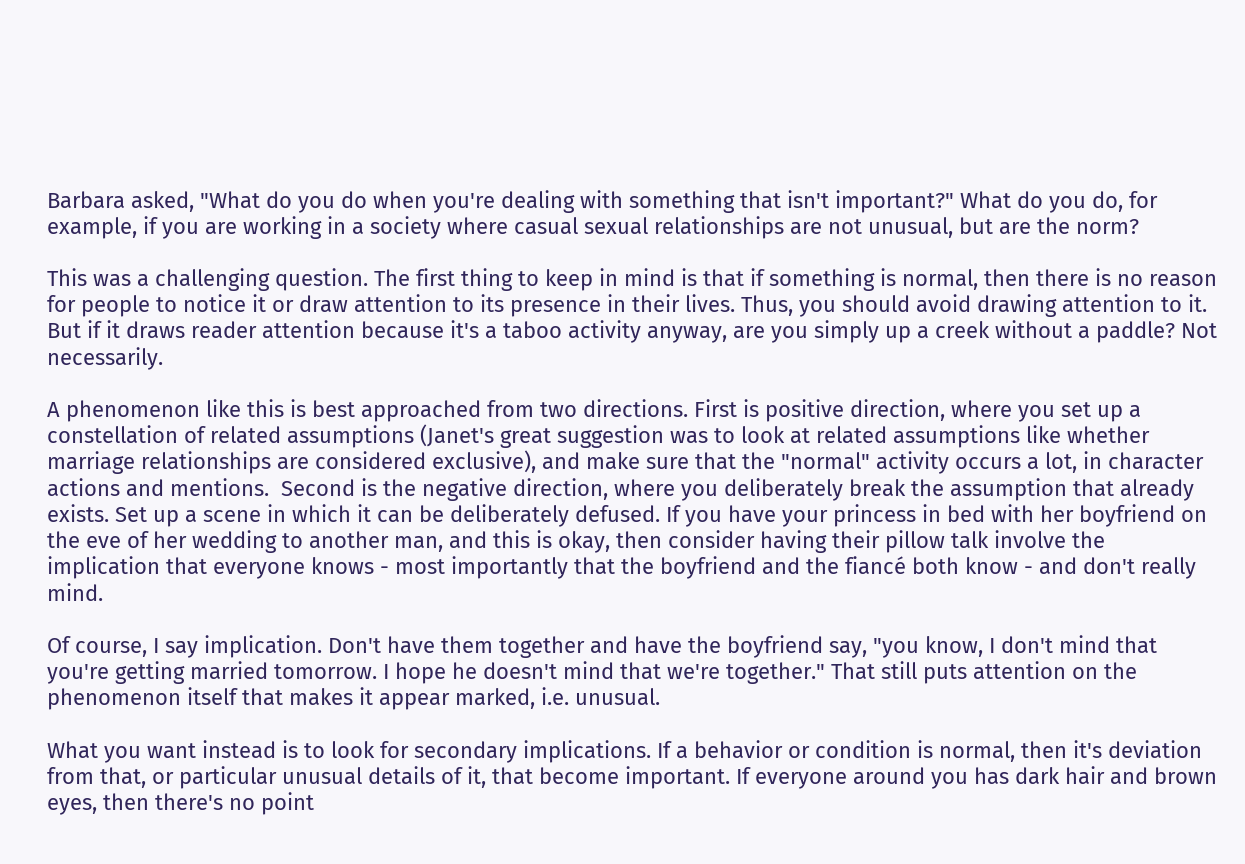Barbara asked, "What do you do when you're dealing with something that isn't important?" What do you do, for example, if you are working in a society where casual sexual relationships are not unusual, but are the norm?

This was a challenging question. The first thing to keep in mind is that if something is normal, then there is no reason for people to notice it or draw attention to its presence in their lives. Thus, you should avoid drawing attention to it. But if it draws reader attention because it's a taboo activity anyway, are you simply up a creek without a paddle? Not necessarily.

A phenomenon like this is best approached from two directions. First is positive direction, where you set up a constellation of related assumptions (Janet's great suggestion was to look at related assumptions like whether marriage relationships are considered exclusive), and make sure that the "normal" activity occurs a lot, in character actions and mentions.  Second is the negative direction, where you deliberately break the assumption that already exists. Set up a scene in which it can be deliberately defused. If you have your princess in bed with her boyfriend on the eve of her wedding to another man, and this is okay, then consider having their pillow talk involve the implication that everyone knows - most importantly that the boyfriend and the fiancé both know - and don't really mind.

Of course, I say implication. Don't have them together and have the boyfriend say, "you know, I don't mind that you're getting married tomorrow. I hope he doesn't mind that we're together." That still puts attention on the phenomenon itself that makes it appear marked, i.e. unusual.

What you want instead is to look for secondary implications. If a behavior or condition is normal, then it's deviation from that, or particular unusual details of it, that become important. If everyone around you has dark hair and brown eyes, then there's no point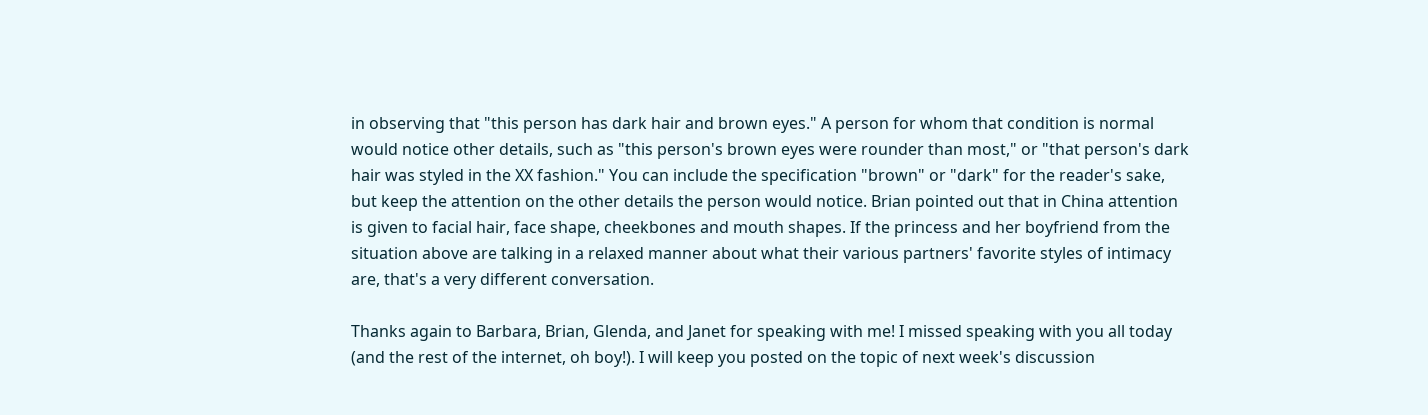in observing that "this person has dark hair and brown eyes." A person for whom that condition is normal would notice other details, such as "this person's brown eyes were rounder than most," or "that person's dark hair was styled in the XX fashion." You can include the specification "brown" or "dark" for the reader's sake, but keep the attention on the other details the person would notice. Brian pointed out that in China attention is given to facial hair, face shape, cheekbones and mouth shapes. If the princess and her boyfriend from the situation above are talking in a relaxed manner about what their various partners' favorite styles of intimacy are, that's a very different conversation.

Thanks again to Barbara, Brian, Glenda, and Janet for speaking with me! I missed speaking with you all today (and the rest of the internet, oh boy!). I will keep you posted on the topic of next week's discussion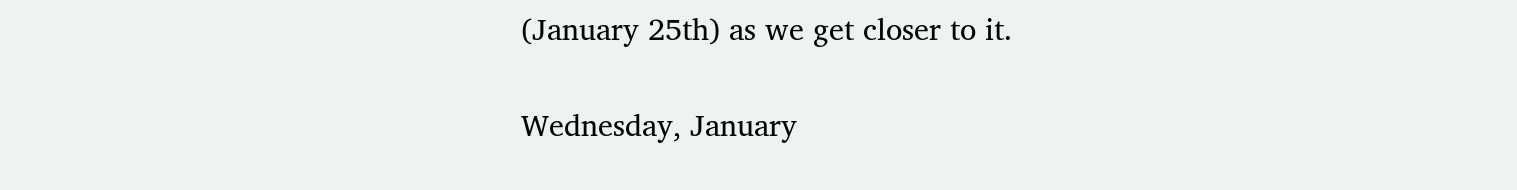(January 25th) as we get closer to it.

Wednesday, January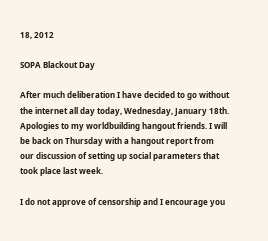18, 2012

SOPA Blackout Day

After much deliberation I have decided to go without the internet all day today, Wednesday, January 18th. Apologies to my worldbuilding hangout friends. I will be back on Thursday with a hangout report from our discussion of setting up social parameters that took place last week.

I do not approve of censorship and I encourage you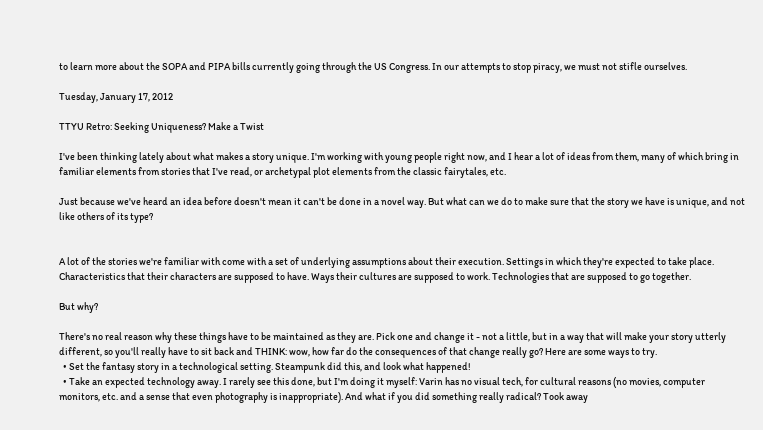to learn more about the SOPA and PIPA bills currently going through the US Congress. In our attempts to stop piracy, we must not stifle ourselves.

Tuesday, January 17, 2012

TTYU Retro: Seeking Uniqueness? Make a Twist

I've been thinking lately about what makes a story unique. I'm working with young people right now, and I hear a lot of ideas from them, many of which bring in familiar elements from stories that I've read, or archetypal plot elements from the classic fairytales, etc.

Just because we've heard an idea before doesn't mean it can't be done in a novel way. But what can we do to make sure that the story we have is unique, and not like others of its type?


A lot of the stories we're familiar with come with a set of underlying assumptions about their execution. Settings in which they're expected to take place. Characteristics that their characters are supposed to have. Ways their cultures are supposed to work. Technologies that are supposed to go together.

But why?

There's no real reason why these things have to be maintained as they are. Pick one and change it - not a little, but in a way that will make your story utterly different, so you'll really have to sit back and THINK: wow, how far do the consequences of that change really go? Here are some ways to try.
  • Set the fantasy story in a technological setting. Steampunk did this, and look what happened!
  • Take an expected technology away. I rarely see this done, but I'm doing it myself: Varin has no visual tech, for cultural reasons (no movies, computer monitors, etc. and a sense that even photography is inappropriate). And what if you did something really radical? Took away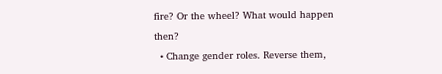fire? Or the wheel? What would happen then?
  • Change gender roles. Reverse them,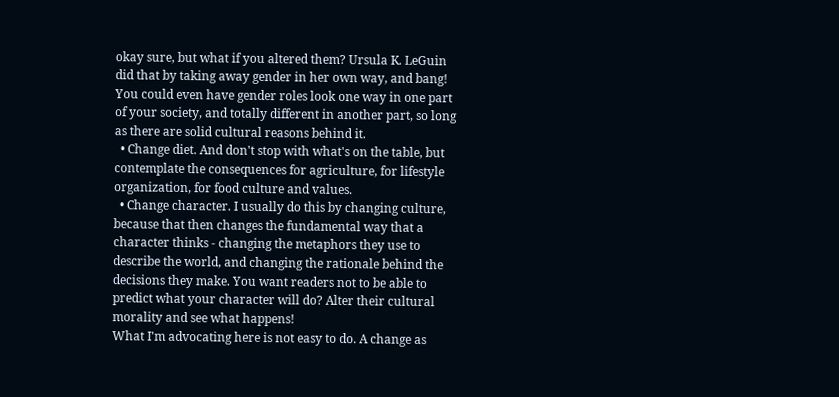okay sure, but what if you altered them? Ursula K. LeGuin did that by taking away gender in her own way, and bang! You could even have gender roles look one way in one part of your society, and totally different in another part, so long as there are solid cultural reasons behind it.
  • Change diet. And don't stop with what's on the table, but contemplate the consequences for agriculture, for lifestyle organization, for food culture and values.
  • Change character. I usually do this by changing culture, because that then changes the fundamental way that a character thinks - changing the metaphors they use to describe the world, and changing the rationale behind the decisions they make. You want readers not to be able to predict what your character will do? Alter their cultural morality and see what happens!
What I'm advocating here is not easy to do. A change as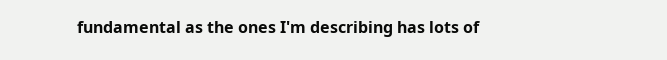fundamental as the ones I'm describing has lots of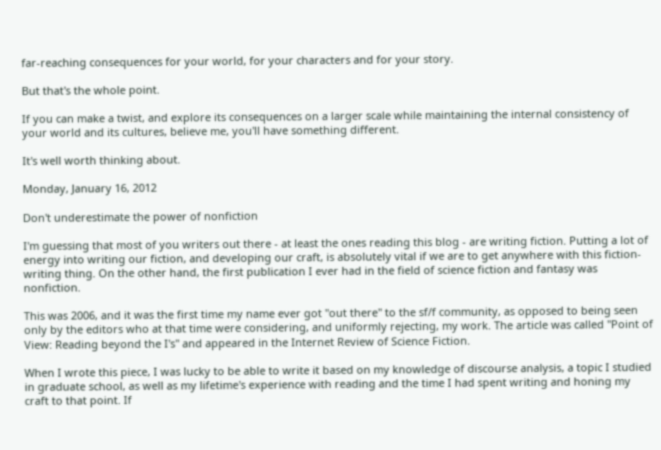far-reaching consequences for your world, for your characters and for your story.

But that's the whole point.

If you can make a twist, and explore its consequences on a larger scale while maintaining the internal consistency of your world and its cultures, believe me, you'll have something different.

It's well worth thinking about.

Monday, January 16, 2012

Don't underestimate the power of nonfiction

I'm guessing that most of you writers out there - at least the ones reading this blog - are writing fiction. Putting a lot of energy into writing our fiction, and developing our craft, is absolutely vital if we are to get anywhere with this fiction-writing thing. On the other hand, the first publication I ever had in the field of science fiction and fantasy was nonfiction.

This was 2006, and it was the first time my name ever got "out there" to the sf/f community, as opposed to being seen only by the editors who at that time were considering, and uniformly rejecting, my work. The article was called "Point of View: Reading beyond the I's" and appeared in the Internet Review of Science Fiction.

When I wrote this piece, I was lucky to be able to write it based on my knowledge of discourse analysis, a topic I studied in graduate school, as well as my lifetime's experience with reading and the time I had spent writing and honing my craft to that point. If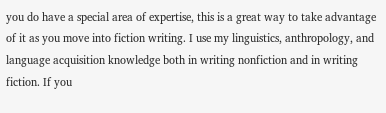you do have a special area of expertise, this is a great way to take advantage of it as you move into fiction writing. I use my linguistics, anthropology, and language acquisition knowledge both in writing nonfiction and in writing fiction. If you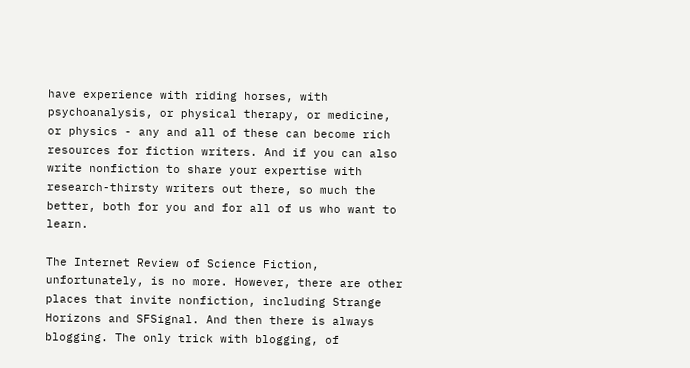have experience with riding horses, with psychoanalysis, or physical therapy, or medicine, or physics - any and all of these can become rich resources for fiction writers. And if you can also write nonfiction to share your expertise with research-thirsty writers out there, so much the better, both for you and for all of us who want to learn.

The Internet Review of Science Fiction, unfortunately, is no more. However, there are other places that invite nonfiction, including Strange Horizons and SFSignal. And then there is always blogging. The only trick with blogging, of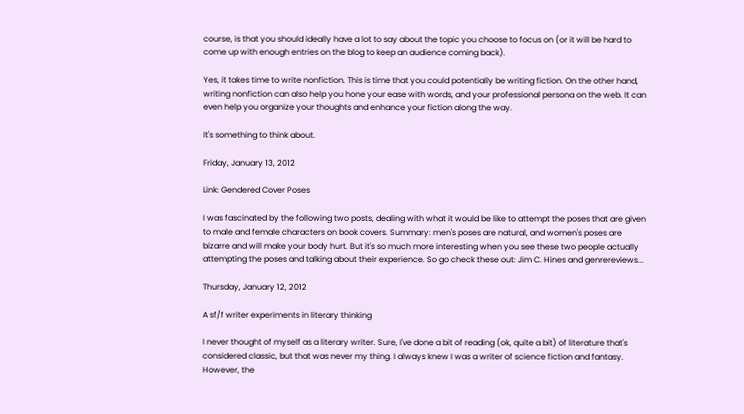course, is that you should ideally have a lot to say about the topic you choose to focus on (or it will be hard to come up with enough entries on the blog to keep an audience coming back).

Yes, it takes time to write nonfiction. This is time that you could potentially be writing fiction. On the other hand, writing nonfiction can also help you hone your ease with words, and your professional persona on the web. It can even help you organize your thoughts and enhance your fiction along the way.

It's something to think about.

Friday, January 13, 2012

Link: Gendered Cover Poses

I was fascinated by the following two posts, dealing with what it would be like to attempt the poses that are given to male and female characters on book covers. Summary: men's poses are natural, and women's poses are bizarre and will make your body hurt. But it's so much more interesting when you see these two people actually attempting the poses and talking about their experience. So go check these out: Jim C. Hines and genrereviews...

Thursday, January 12, 2012

A sf/f writer experiments in literary thinking

I never thought of myself as a literary writer. Sure, I've done a bit of reading (ok, quite a bit) of literature that's considered classic, but that was never my thing. I always knew I was a writer of science fiction and fantasy. However, the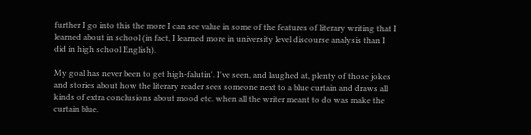further I go into this the more I can see value in some of the features of literary writing that I learned about in school (in fact, I learned more in university level discourse analysis than I did in high school English).

My goal has never been to get high-falutin'. I've seen, and laughed at, plenty of those jokes and stories about how the literary reader sees someone next to a blue curtain and draws all kinds of extra conclusions about mood etc. when all the writer meant to do was make the curtain blue.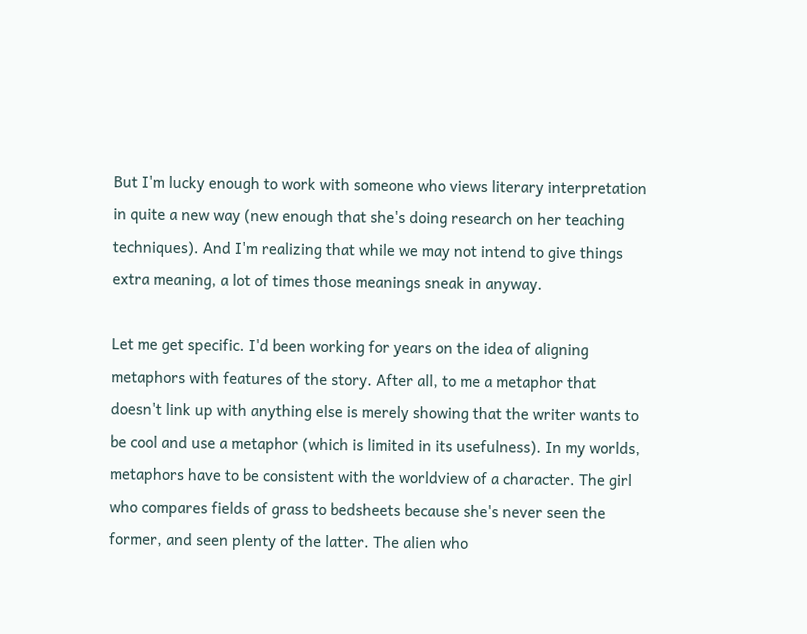But I'm lucky enough to work with someone who views literary interpretation in quite a new way (new enough that she's doing research on her teaching techniques). And I'm realizing that while we may not intend to give things extra meaning, a lot of times those meanings sneak in anyway.

Let me get specific. I'd been working for years on the idea of aligning metaphors with features of the story. After all, to me a metaphor that doesn't link up with anything else is merely showing that the writer wants to be cool and use a metaphor (which is limited in its usefulness). In my worlds, metaphors have to be consistent with the worldview of a character. The girl who compares fields of grass to bedsheets because she's never seen the former, and seen plenty of the latter. The alien who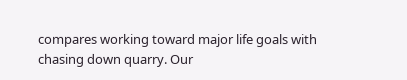compares working toward major life goals with chasing down quarry. Our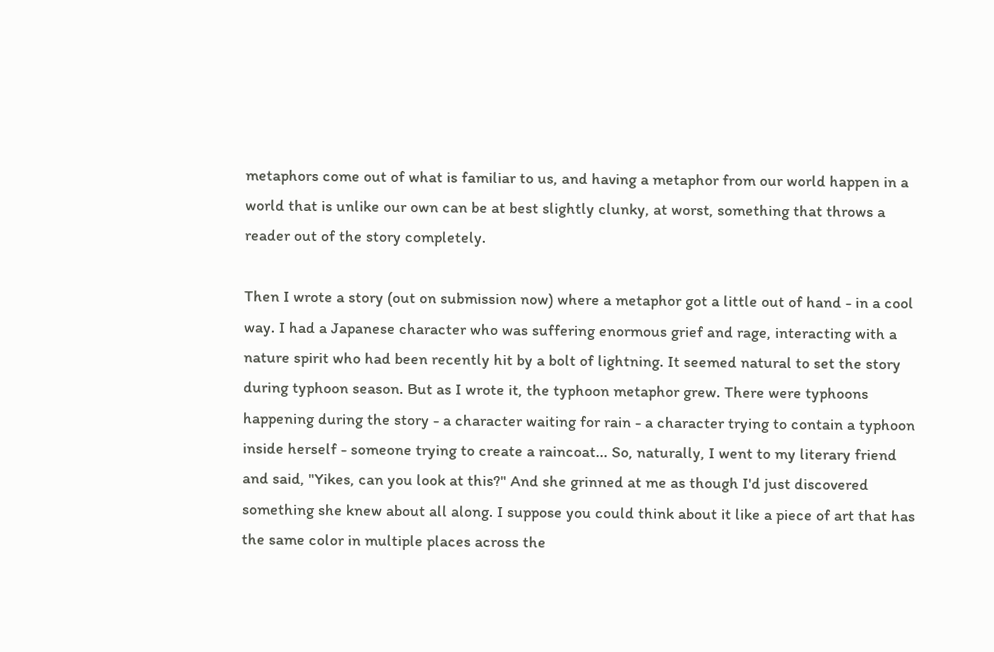metaphors come out of what is familiar to us, and having a metaphor from our world happen in a world that is unlike our own can be at best slightly clunky, at worst, something that throws a reader out of the story completely.

Then I wrote a story (out on submission now) where a metaphor got a little out of hand - in a cool way. I had a Japanese character who was suffering enormous grief and rage, interacting with a nature spirit who had been recently hit by a bolt of lightning. It seemed natural to set the story during typhoon season. But as I wrote it, the typhoon metaphor grew. There were typhoons happening during the story - a character waiting for rain - a character trying to contain a typhoon inside herself - someone trying to create a raincoat... So, naturally, I went to my literary friend and said, "Yikes, can you look at this?" And she grinned at me as though I'd just discovered something she knew about all along. I suppose you could think about it like a piece of art that has the same color in multiple places across the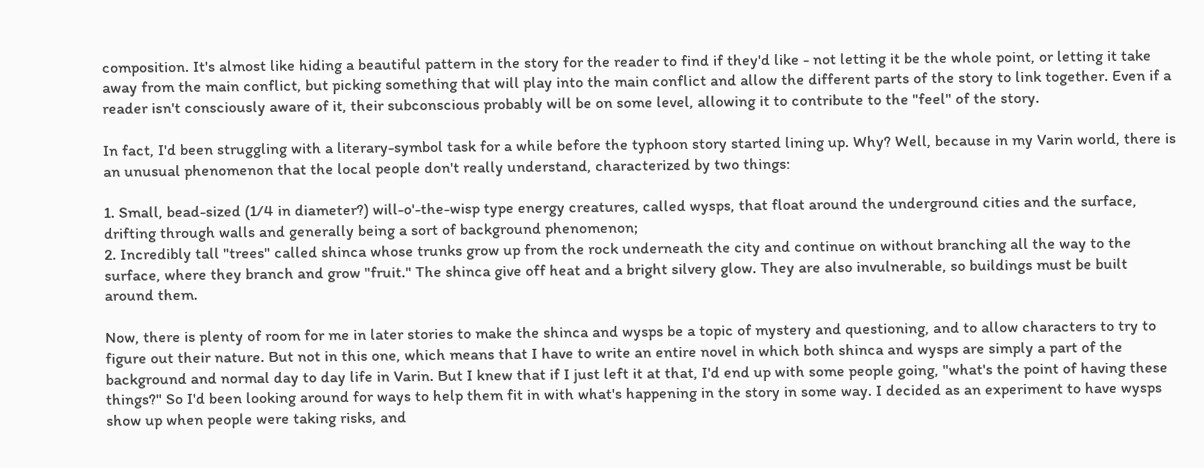composition. It's almost like hiding a beautiful pattern in the story for the reader to find if they'd like - not letting it be the whole point, or letting it take away from the main conflict, but picking something that will play into the main conflict and allow the different parts of the story to link together. Even if a reader isn't consciously aware of it, their subconscious probably will be on some level, allowing it to contribute to the "feel" of the story.

In fact, I'd been struggling with a literary-symbol task for a while before the typhoon story started lining up. Why? Well, because in my Varin world, there is an unusual phenomenon that the local people don't really understand, characterized by two things:

1. Small, bead-sized (1/4 in diameter?) will-o'-the-wisp type energy creatures, called wysps, that float around the underground cities and the surface, drifting through walls and generally being a sort of background phenomenon;
2. Incredibly tall "trees" called shinca whose trunks grow up from the rock underneath the city and continue on without branching all the way to the surface, where they branch and grow "fruit." The shinca give off heat and a bright silvery glow. They are also invulnerable, so buildings must be built around them.

Now, there is plenty of room for me in later stories to make the shinca and wysps be a topic of mystery and questioning, and to allow characters to try to figure out their nature. But not in this one, which means that I have to write an entire novel in which both shinca and wysps are simply a part of the background and normal day to day life in Varin. But I knew that if I just left it at that, I'd end up with some people going, "what's the point of having these things?" So I'd been looking around for ways to help them fit in with what's happening in the story in some way. I decided as an experiment to have wysps show up when people were taking risks, and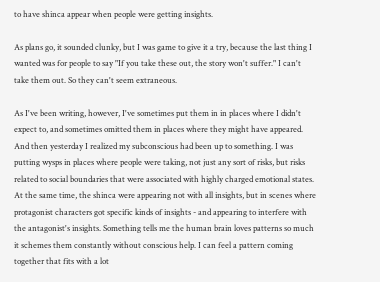to have shinca appear when people were getting insights.

As plans go, it sounded clunky, but I was game to give it a try, because the last thing I wanted was for people to say "If you take these out, the story won't suffer." I can't take them out. So they can't seem extraneous.

As I've been writing, however, I've sometimes put them in in places where I didn't expect to, and sometimes omitted them in places where they might have appeared. And then yesterday I realized my subconscious had been up to something. I was putting wysps in places where people were taking, not just any sort of risks, but risks related to social boundaries that were associated with highly charged emotional states. At the same time, the shinca were appearing not with all insights, but in scenes where protagonist characters got specific kinds of insights - and appearing to interfere with the antagonist's insights. Something tells me the human brain loves patterns so much it schemes them constantly without conscious help. I can feel a pattern coming together that fits with a lot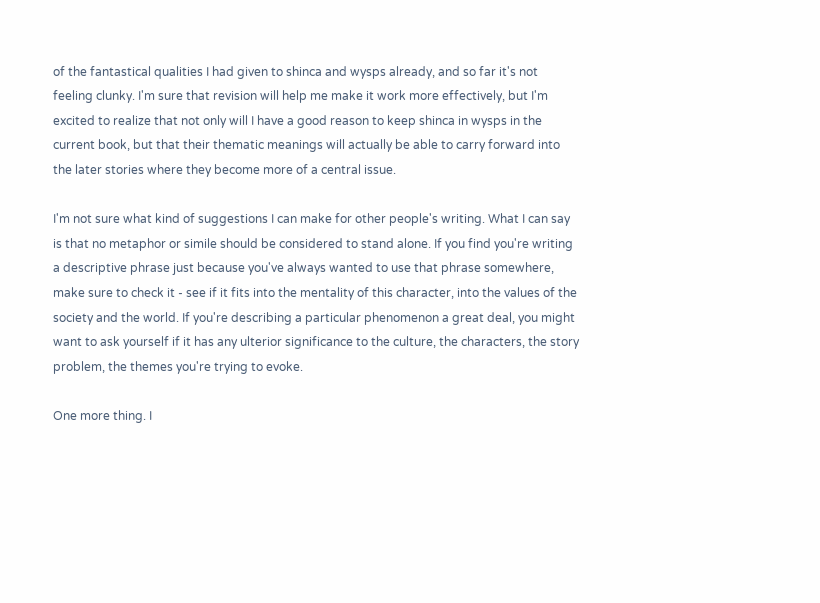of the fantastical qualities I had given to shinca and wysps already, and so far it's not feeling clunky. I'm sure that revision will help me make it work more effectively, but I'm excited to realize that not only will I have a good reason to keep shinca in wysps in the current book, but that their thematic meanings will actually be able to carry forward into the later stories where they become more of a central issue.

I'm not sure what kind of suggestions I can make for other people's writing. What I can say is that no metaphor or simile should be considered to stand alone. If you find you're writing a descriptive phrase just because you've always wanted to use that phrase somewhere, make sure to check it - see if it fits into the mentality of this character, into the values of the society and the world. If you're describing a particular phenomenon a great deal, you might want to ask yourself if it has any ulterior significance to the culture, the characters, the story problem, the themes you're trying to evoke.

One more thing. I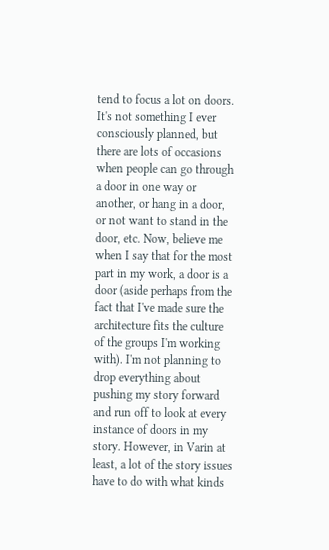tend to focus a lot on doors. It's not something I ever consciously planned, but there are lots of occasions when people can go through a door in one way or another, or hang in a door, or not want to stand in the door, etc. Now, believe me when I say that for the most part in my work, a door is a door (aside perhaps from the fact that I've made sure the architecture fits the culture of the groups I'm working with). I'm not planning to drop everything about pushing my story forward and run off to look at every instance of doors in my story. However, in Varin at least, a lot of the story issues have to do with what kinds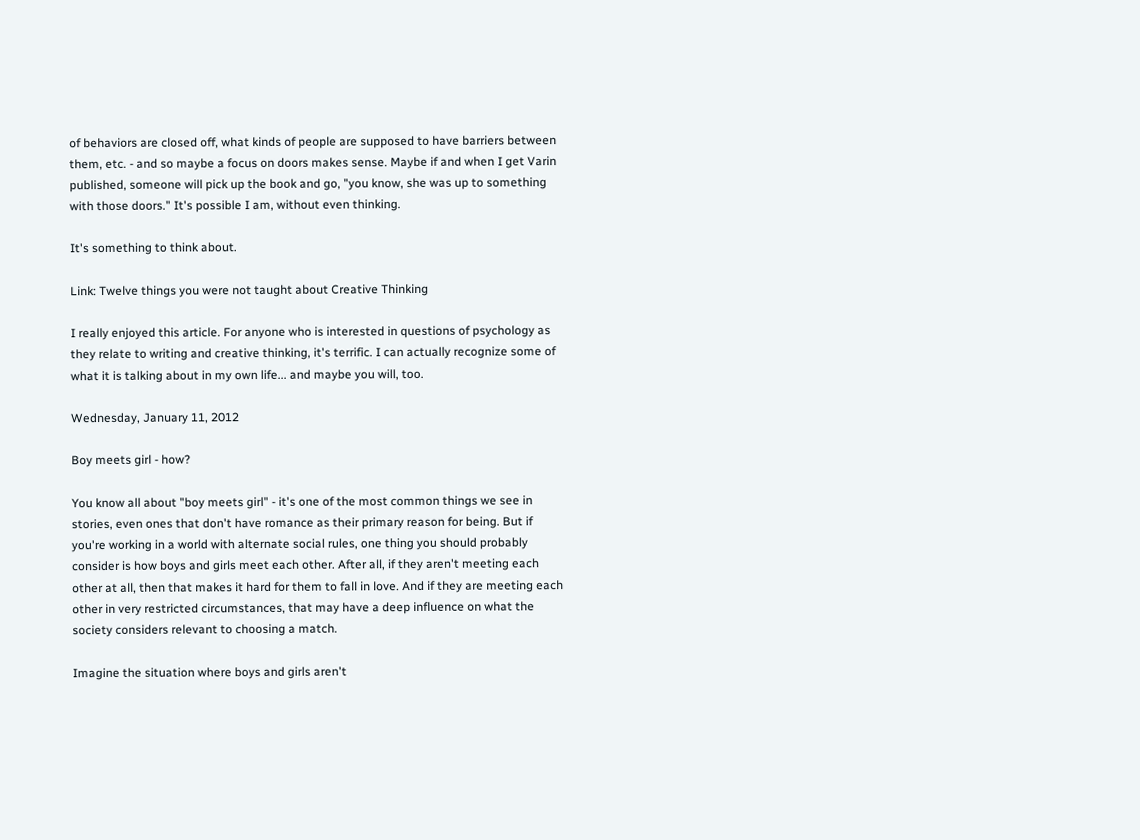of behaviors are closed off, what kinds of people are supposed to have barriers between them, etc. - and so maybe a focus on doors makes sense. Maybe if and when I get Varin published, someone will pick up the book and go, "you know, she was up to something with those doors." It's possible I am, without even thinking.

It's something to think about.

Link: Twelve things you were not taught about Creative Thinking

I really enjoyed this article. For anyone who is interested in questions of psychology as they relate to writing and creative thinking, it's terrific. I can actually recognize some of what it is talking about in my own life... and maybe you will, too.

Wednesday, January 11, 2012

Boy meets girl - how?

You know all about "boy meets girl" - it's one of the most common things we see in stories, even ones that don't have romance as their primary reason for being. But if you're working in a world with alternate social rules, one thing you should probably consider is how boys and girls meet each other. After all, if they aren't meeting each other at all, then that makes it hard for them to fall in love. And if they are meeting each other in very restricted circumstances, that may have a deep influence on what the society considers relevant to choosing a match.

Imagine the situation where boys and girls aren't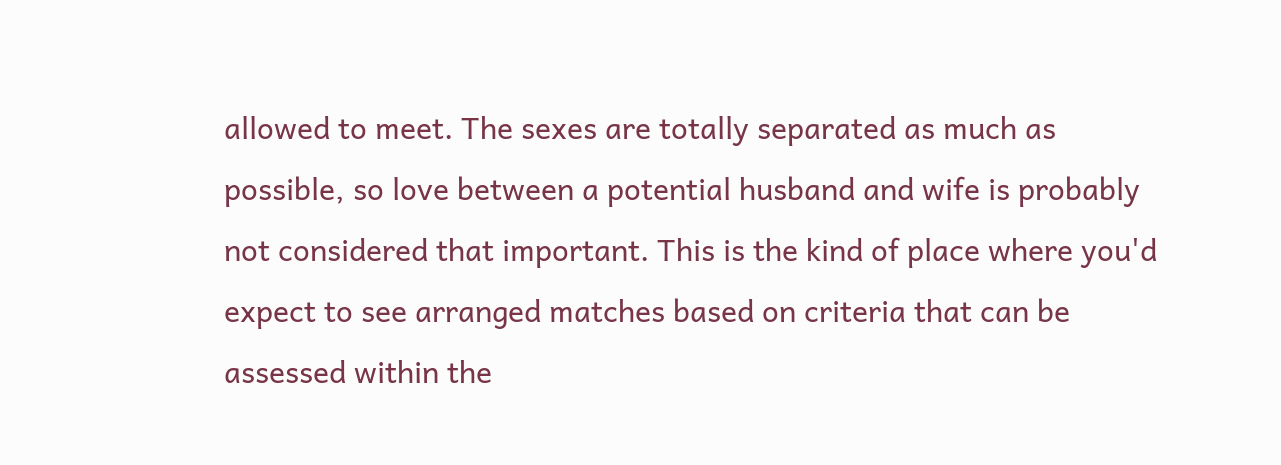allowed to meet. The sexes are totally separated as much as possible, so love between a potential husband and wife is probably not considered that important. This is the kind of place where you'd expect to see arranged matches based on criteria that can be assessed within the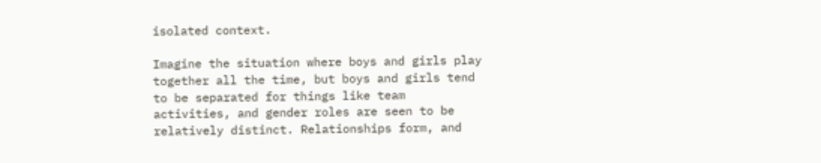isolated context.

Imagine the situation where boys and girls play together all the time, but boys and girls tend to be separated for things like team activities, and gender roles are seen to be relatively distinct. Relationships form, and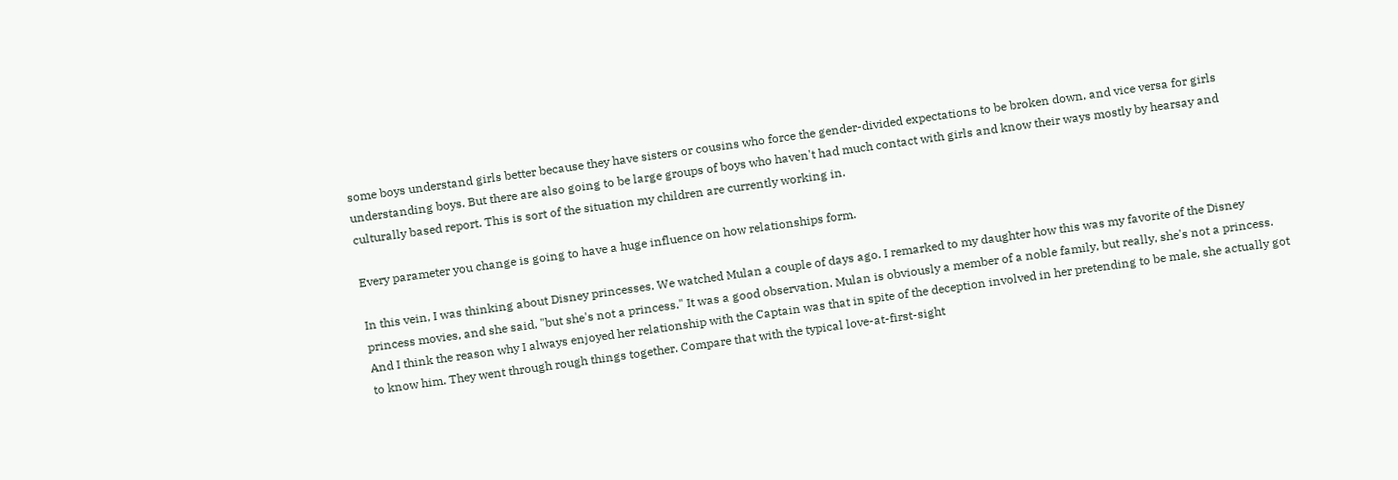some boys understand girls better because they have sisters or cousins who force the gender-divided expectations to be broken down, and vice versa for girls understanding boys. But there are also going to be large groups of boys who haven't had much contact with girls and know their ways mostly by hearsay and culturally based report. This is sort of the situation my children are currently working in.

Every parameter you change is going to have a huge influence on how relationships form.

In this vein, I was thinking about Disney princesses. We watched Mulan a couple of days ago. I remarked to my daughter how this was my favorite of the Disney princess movies, and she said, "but she's not a princess." It was a good observation. Mulan is obviously a member of a noble family, but really, she's not a princess. And I think the reason why I always enjoyed her relationship with the Captain was that in spite of the deception involved in her pretending to be male, she actually got to know him. They went through rough things together. Compare that with the typical love-at-first-sight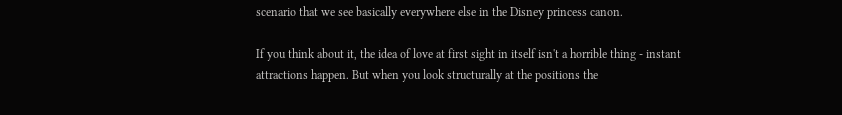scenario that we see basically everywhere else in the Disney princess canon.

If you think about it, the idea of love at first sight in itself isn't a horrible thing - instant attractions happen. But when you look structurally at the positions the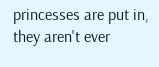princesses are put in, they aren't ever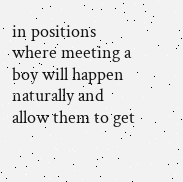in positions where meeting a boy will happen naturally and allow them to get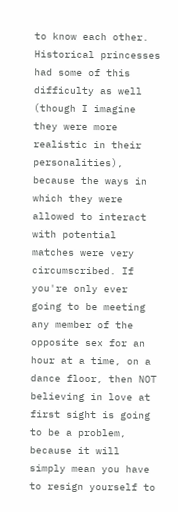to know each other. Historical princesses had some of this difficulty as well (though I imagine they were more realistic in their personalities), because the ways in which they were allowed to interact with potential matches were very circumscribed. If you're only ever going to be meeting any member of the opposite sex for an hour at a time, on a dance floor, then NOT believing in love at first sight is going to be a problem, because it will simply mean you have to resign yourself to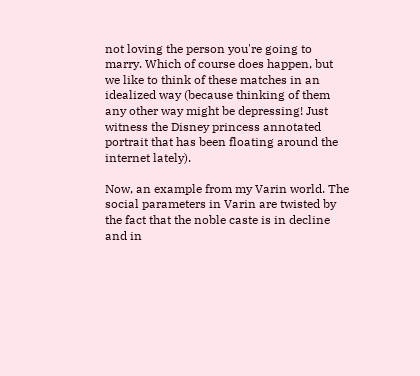not loving the person you're going to marry. Which of course does happen, but we like to think of these matches in an idealized way (because thinking of them any other way might be depressing! Just witness the Disney princess annotated portrait that has been floating around the internet lately).

Now, an example from my Varin world. The social parameters in Varin are twisted by the fact that the noble caste is in decline and in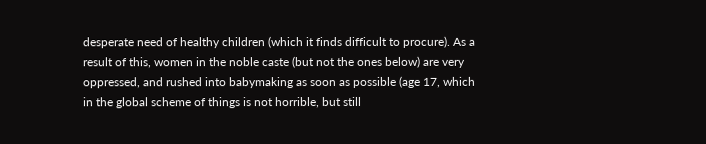desperate need of healthy children (which it finds difficult to procure). As a result of this, women in the noble caste (but not the ones below) are very oppressed, and rushed into babymaking as soon as possible (age 17, which in the global scheme of things is not horrible, but still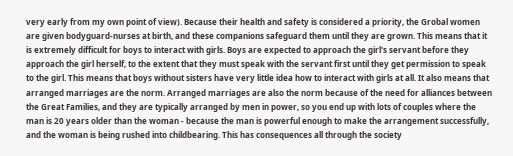very early from my own point of view). Because their health and safety is considered a priority, the Grobal women are given bodyguard-nurses at birth, and these companions safeguard them until they are grown. This means that it is extremely difficult for boys to interact with girls. Boys are expected to approach the girl's servant before they approach the girl herself, to the extent that they must speak with the servant first until they get permission to speak to the girl. This means that boys without sisters have very little idea how to interact with girls at all. It also means that arranged marriages are the norm. Arranged marriages are also the norm because of the need for alliances between the Great Families, and they are typically arranged by men in power, so you end up with lots of couples where the man is 20 years older than the woman - because the man is powerful enough to make the arrangement successfully, and the woman is being rushed into childbearing. This has consequences all through the society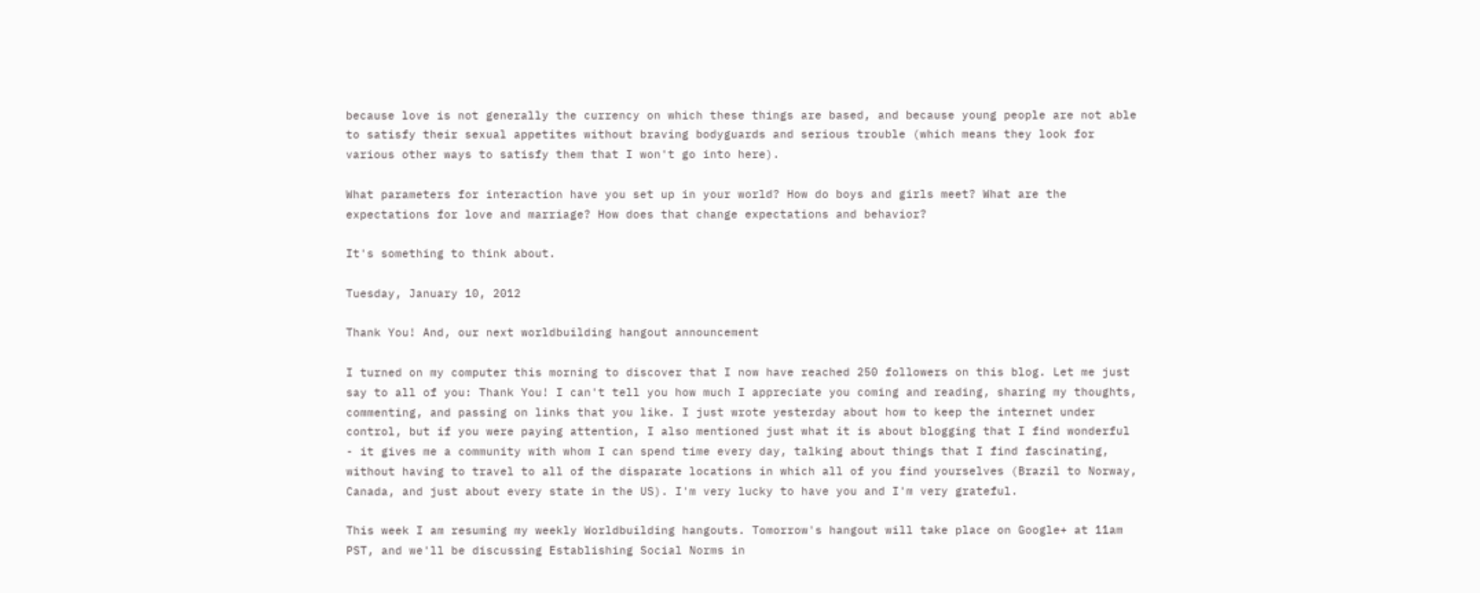because love is not generally the currency on which these things are based, and because young people are not able to satisfy their sexual appetites without braving bodyguards and serious trouble (which means they look for various other ways to satisfy them that I won't go into here).

What parameters for interaction have you set up in your world? How do boys and girls meet? What are the expectations for love and marriage? How does that change expectations and behavior?

It's something to think about.

Tuesday, January 10, 2012

Thank You! And, our next worldbuilding hangout announcement

I turned on my computer this morning to discover that I now have reached 250 followers on this blog. Let me just say to all of you: Thank You! I can't tell you how much I appreciate you coming and reading, sharing my thoughts, commenting, and passing on links that you like. I just wrote yesterday about how to keep the internet under control, but if you were paying attention, I also mentioned just what it is about blogging that I find wonderful - it gives me a community with whom I can spend time every day, talking about things that I find fascinating, without having to travel to all of the disparate locations in which all of you find yourselves (Brazil to Norway, Canada, and just about every state in the US). I'm very lucky to have you and I'm very grateful.

This week I am resuming my weekly Worldbuilding hangouts. Tomorrow's hangout will take place on Google+ at 11am PST, and we'll be discussing Establishing Social Norms in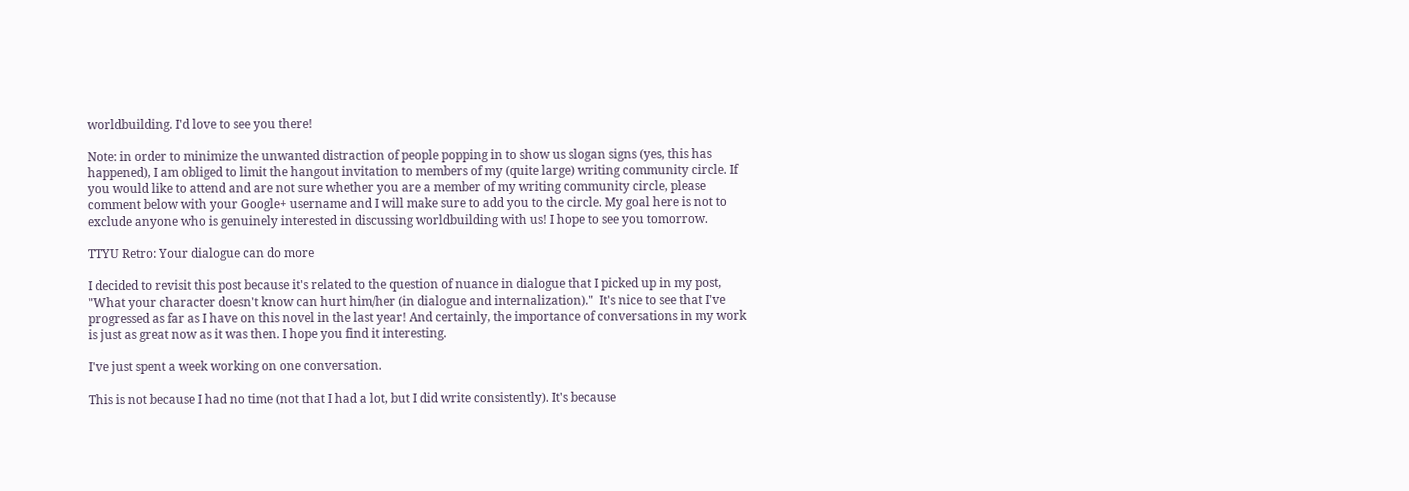worldbuilding. I'd love to see you there!

Note: in order to minimize the unwanted distraction of people popping in to show us slogan signs (yes, this has happened), I am obliged to limit the hangout invitation to members of my (quite large) writing community circle. If you would like to attend and are not sure whether you are a member of my writing community circle, please comment below with your Google+ username and I will make sure to add you to the circle. My goal here is not to exclude anyone who is genuinely interested in discussing worldbuilding with us! I hope to see you tomorrow.

TTYU Retro: Your dialogue can do more

I decided to revisit this post because it's related to the question of nuance in dialogue that I picked up in my post, "What your character doesn't know can hurt him/her (in dialogue and internalization)."  It's nice to see that I've progressed as far as I have on this novel in the last year! And certainly, the importance of conversations in my work is just as great now as it was then. I hope you find it interesting.

I've just spent a week working on one conversation.

This is not because I had no time (not that I had a lot, but I did write consistently). It's because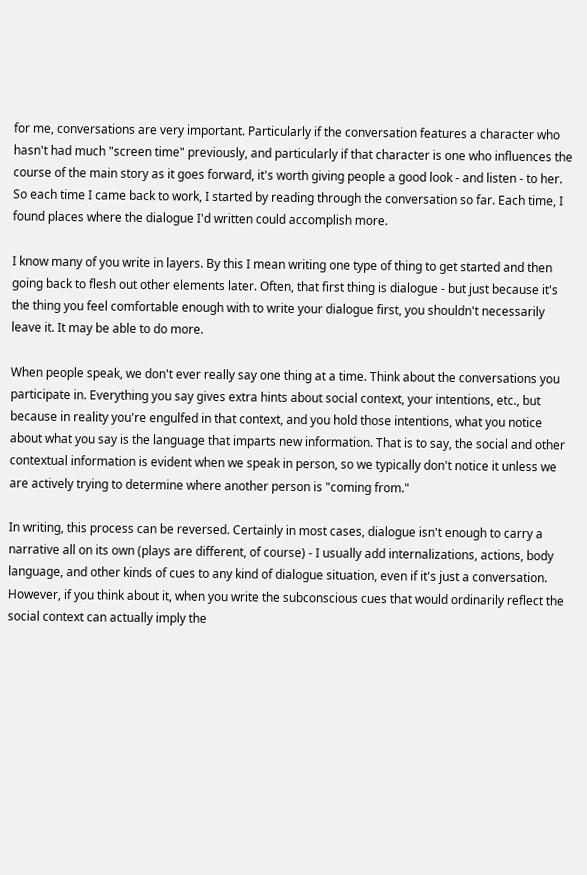for me, conversations are very important. Particularly if the conversation features a character who hasn't had much "screen time" previously, and particularly if that character is one who influences the course of the main story as it goes forward, it's worth giving people a good look - and listen - to her. So each time I came back to work, I started by reading through the conversation so far. Each time, I found places where the dialogue I'd written could accomplish more.

I know many of you write in layers. By this I mean writing one type of thing to get started and then going back to flesh out other elements later. Often, that first thing is dialogue - but just because it's the thing you feel comfortable enough with to write your dialogue first, you shouldn't necessarily leave it. It may be able to do more.

When people speak, we don't ever really say one thing at a time. Think about the conversations you participate in. Everything you say gives extra hints about social context, your intentions, etc., but because in reality you're engulfed in that context, and you hold those intentions, what you notice about what you say is the language that imparts new information. That is to say, the social and other contextual information is evident when we speak in person, so we typically don't notice it unless we are actively trying to determine where another person is "coming from."

In writing, this process can be reversed. Certainly in most cases, dialogue isn't enough to carry a narrative all on its own (plays are different, of course) - I usually add internalizations, actions, body language, and other kinds of cues to any kind of dialogue situation, even if it's just a conversation. However, if you think about it, when you write the subconscious cues that would ordinarily reflect the social context can actually imply the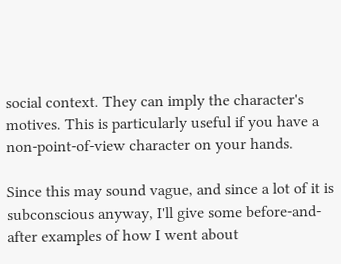social context. They can imply the character's motives. This is particularly useful if you have a non-point-of-view character on your hands.

Since this may sound vague, and since a lot of it is subconscious anyway, I'll give some before-and-after examples of how I went about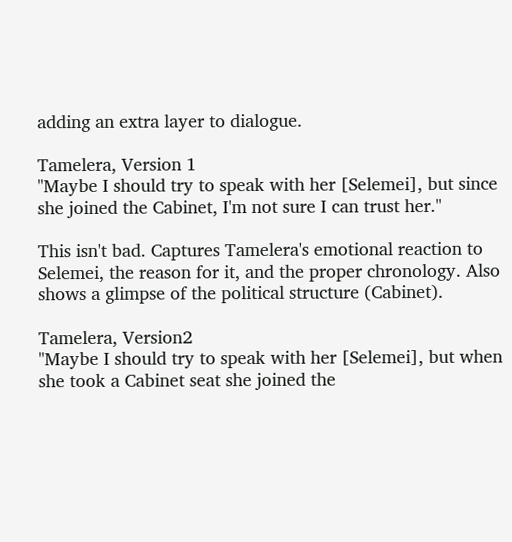adding an extra layer to dialogue.

Tamelera, Version 1
"Maybe I should try to speak with her [Selemei], but since she joined the Cabinet, I'm not sure I can trust her."

This isn't bad. Captures Tamelera's emotional reaction to Selemei, the reason for it, and the proper chronology. Also shows a glimpse of the political structure (Cabinet).

Tamelera, Version2
"Maybe I should try to speak with her [Selemei], but when she took a Cabinet seat she joined the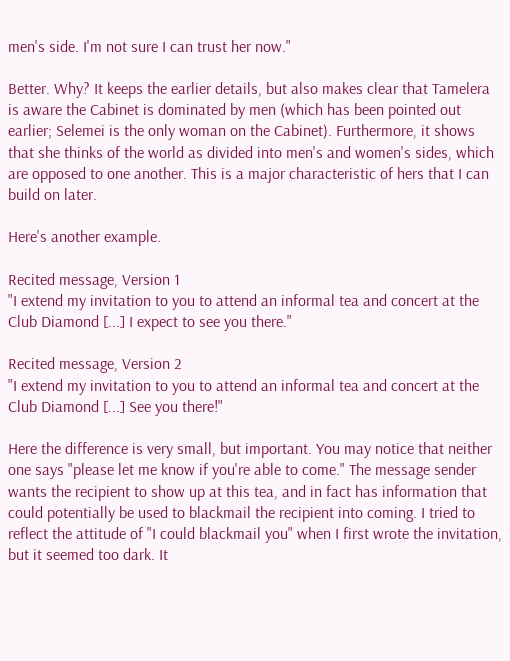men's side. I'm not sure I can trust her now."

Better. Why? It keeps the earlier details, but also makes clear that Tamelera is aware the Cabinet is dominated by men (which has been pointed out earlier; Selemei is the only woman on the Cabinet). Furthermore, it shows that she thinks of the world as divided into men's and women's sides, which are opposed to one another. This is a major characteristic of hers that I can build on later.

Here's another example.

Recited message, Version 1
"I extend my invitation to you to attend an informal tea and concert at the Club Diamond [...] I expect to see you there."

Recited message, Version 2
"I extend my invitation to you to attend an informal tea and concert at the Club Diamond [...] See you there!"

Here the difference is very small, but important. You may notice that neither one says "please let me know if you're able to come." The message sender wants the recipient to show up at this tea, and in fact has information that could potentially be used to blackmail the recipient into coming. I tried to reflect the attitude of "I could blackmail you" when I first wrote the invitation, but it seemed too dark. It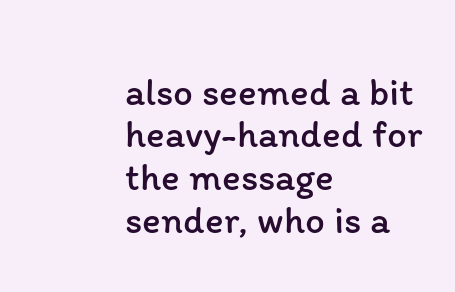also seemed a bit heavy-handed for the message sender, who is a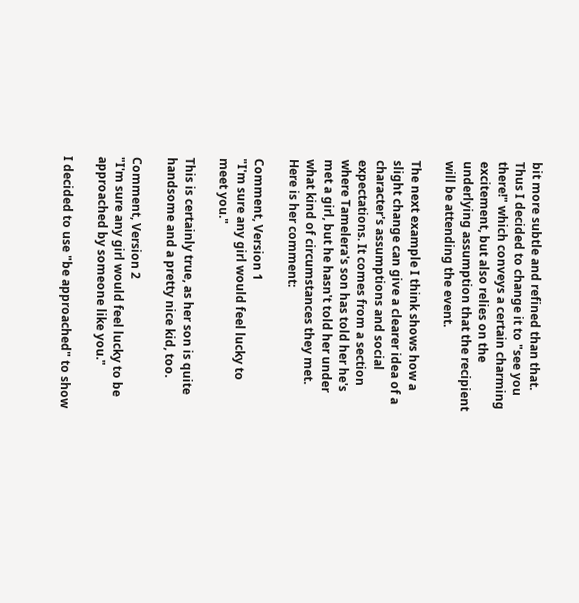bit more subtle and refined than that. Thus I decided to change it to "see you there!" which conveys a certain charming excitement, but also relies on the underlying assumption that the recipient will be attending the event.

The next example I think shows how a slight change can give a clearer idea of a character's assumptions and social expectations. It comes from a section where Tamelera's son has told her he's met a girl, but he hasn't told her under what kind of circumstances they met. Here is her comment:

Comment, Version 1
"I'm sure any girl would feel lucky to meet you."

This is certainly true, as her son is quite handsome and a pretty nice kid, too.

Comment, Version 2
"I'm sure any girl would feel lucky to be approached by someone like you."

I decided to use "be approached" to show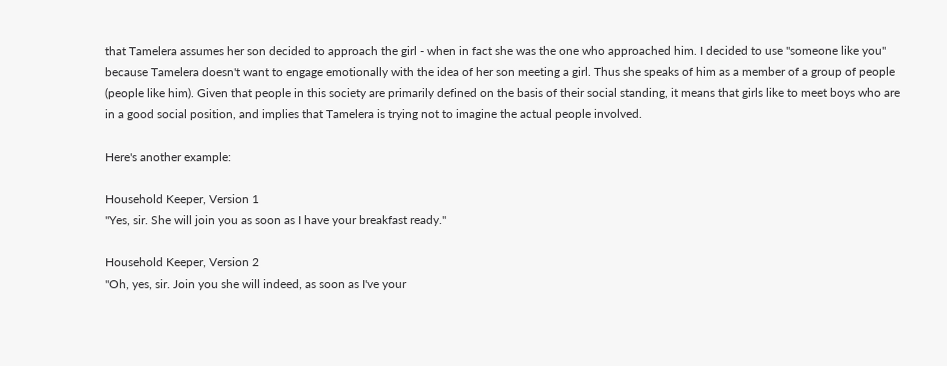that Tamelera assumes her son decided to approach the girl - when in fact she was the one who approached him. I decided to use "someone like you" because Tamelera doesn't want to engage emotionally with the idea of her son meeting a girl. Thus she speaks of him as a member of a group of people (people like him). Given that people in this society are primarily defined on the basis of their social standing, it means that girls like to meet boys who are in a good social position, and implies that Tamelera is trying not to imagine the actual people involved.

Here's another example:

Household Keeper, Version 1
"Yes, sir. She will join you as soon as I have your breakfast ready."

Household Keeper, Version 2
"Oh, yes, sir. Join you she will indeed, as soon as I've your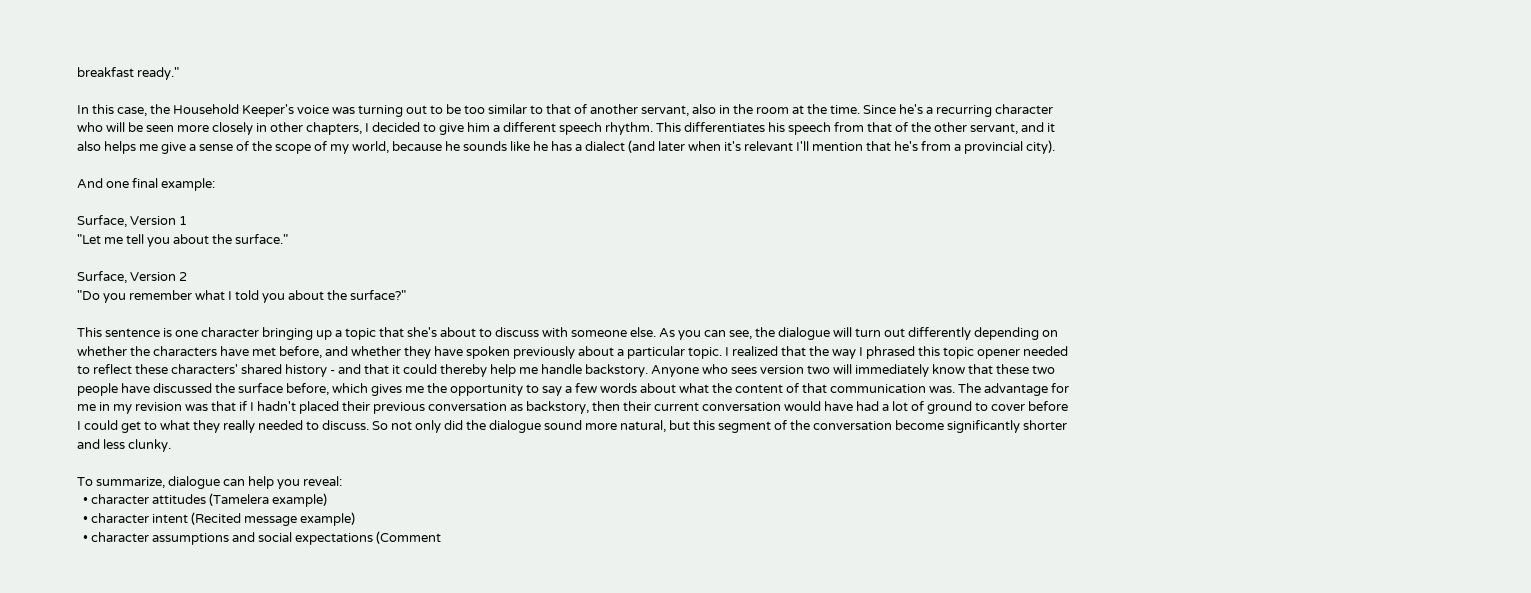breakfast ready."

In this case, the Household Keeper's voice was turning out to be too similar to that of another servant, also in the room at the time. Since he's a recurring character who will be seen more closely in other chapters, I decided to give him a different speech rhythm. This differentiates his speech from that of the other servant, and it also helps me give a sense of the scope of my world, because he sounds like he has a dialect (and later when it's relevant I'll mention that he's from a provincial city).

And one final example:

Surface, Version 1
"Let me tell you about the surface."

Surface, Version 2
"Do you remember what I told you about the surface?"

This sentence is one character bringing up a topic that she's about to discuss with someone else. As you can see, the dialogue will turn out differently depending on whether the characters have met before, and whether they have spoken previously about a particular topic. I realized that the way I phrased this topic opener needed to reflect these characters' shared history - and that it could thereby help me handle backstory. Anyone who sees version two will immediately know that these two people have discussed the surface before, which gives me the opportunity to say a few words about what the content of that communication was. The advantage for me in my revision was that if I hadn't placed their previous conversation as backstory, then their current conversation would have had a lot of ground to cover before I could get to what they really needed to discuss. So not only did the dialogue sound more natural, but this segment of the conversation become significantly shorter and less clunky.

To summarize, dialogue can help you reveal:
  • character attitudes (Tamelera example)
  • character intent (Recited message example)
  • character assumptions and social expectations (Comment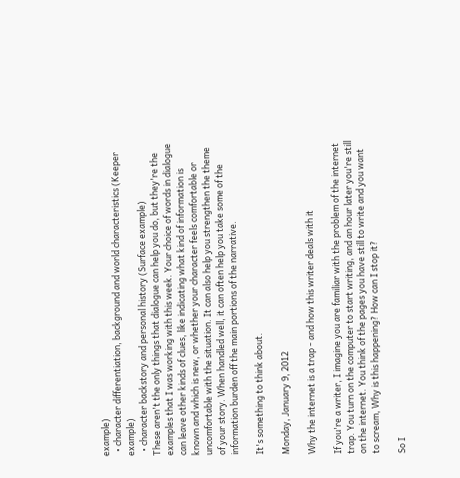example)
  • character differentiation, background and world characteristics (Keeper example)
  • character backstory and personal history (Surface example)
These aren't the only things that dialogue can help you do, but they're the examples that I was working with this week. Your choice of words in dialogue can leave other kinds of clues, like indicating what kind of information is known and which is new, or whether your character feels comfortable or uncomfortable with the situation. It can also help you strengthen the theme of your story. When handled well, it can often help you take some of the information burden off the main portions of the narrative.

It's something to think about.

Monday, January 9, 2012

Why the internet is a trap - and how this writer deals with it

If you're a writer, I imagine you are familiar with the problem of the internet trap. You turn on the computer to start writing, and an hour later you're still on the internet. You think of the pages you have still to write and you want to scream, Why is this happening? How can I stop it?

So I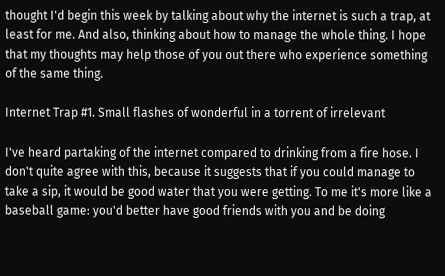thought I'd begin this week by talking about why the internet is such a trap, at least for me. And also, thinking about how to manage the whole thing. I hope that my thoughts may help those of you out there who experience something of the same thing.

Internet Trap #1. Small flashes of wonderful in a torrent of irrelevant

I've heard partaking of the internet compared to drinking from a fire hose. I don't quite agree with this, because it suggests that if you could manage to take a sip, it would be good water that you were getting. To me it's more like a baseball game: you'd better have good friends with you and be doing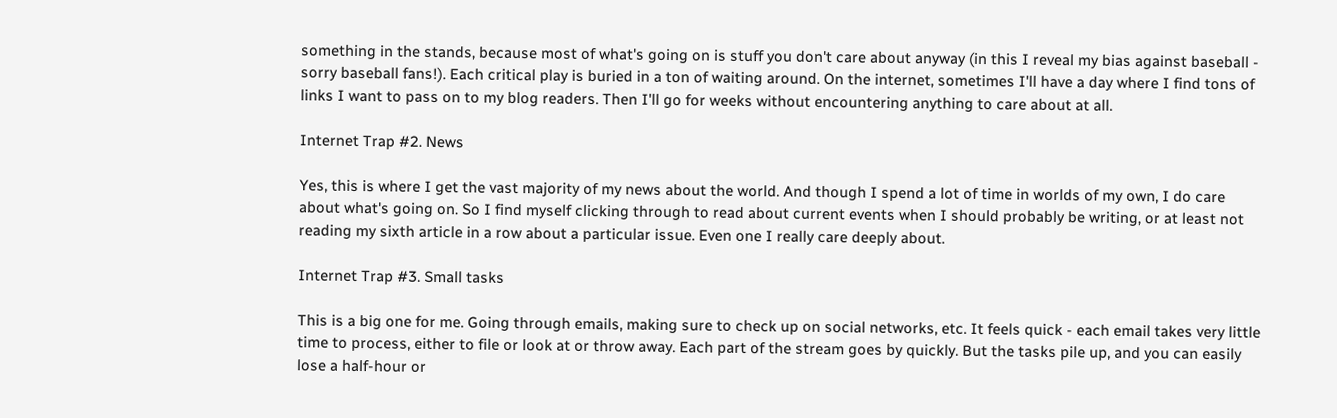something in the stands, because most of what's going on is stuff you don't care about anyway (in this I reveal my bias against baseball - sorry baseball fans!). Each critical play is buried in a ton of waiting around. On the internet, sometimes I'll have a day where I find tons of links I want to pass on to my blog readers. Then I'll go for weeks without encountering anything to care about at all.

Internet Trap #2. News

Yes, this is where I get the vast majority of my news about the world. And though I spend a lot of time in worlds of my own, I do care about what's going on. So I find myself clicking through to read about current events when I should probably be writing, or at least not reading my sixth article in a row about a particular issue. Even one I really care deeply about.

Internet Trap #3. Small tasks

This is a big one for me. Going through emails, making sure to check up on social networks, etc. It feels quick - each email takes very little time to process, either to file or look at or throw away. Each part of the stream goes by quickly. But the tasks pile up, and you can easily lose a half-hour or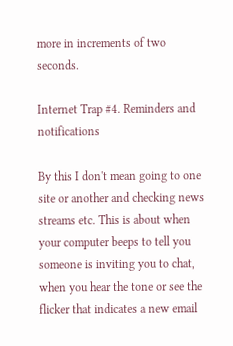more in increments of two seconds.

Internet Trap #4. Reminders and notifications

By this I don't mean going to one site or another and checking news streams etc. This is about when your computer beeps to tell you someone is inviting you to chat, when you hear the tone or see the flicker that indicates a new email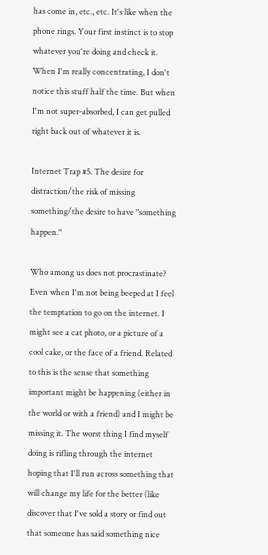has come in, etc., etc. It's like when the phone rings. Your first instinct is to stop whatever you're doing and check it. When I'm really concentrating, I don't notice this stuff half the time. But when I'm not super-absorbed, I can get pulled right back out of whatever it is.

Internet Trap #5. The desire for distraction/the risk of missing something/the desire to have "something happen."

Who among us does not procrastinate? Even when I'm not being beeped at I feel the temptation to go on the internet. I might see a cat photo, or a picture of a cool cake, or the face of a friend. Related to this is the sense that something important might be happening (either in the world or with a friend) and I might be missing it. The worst thing I find myself doing is rifling through the internet hoping that I'll run across something that will change my life for the better (like discover that I've sold a story or find out that someone has said something nice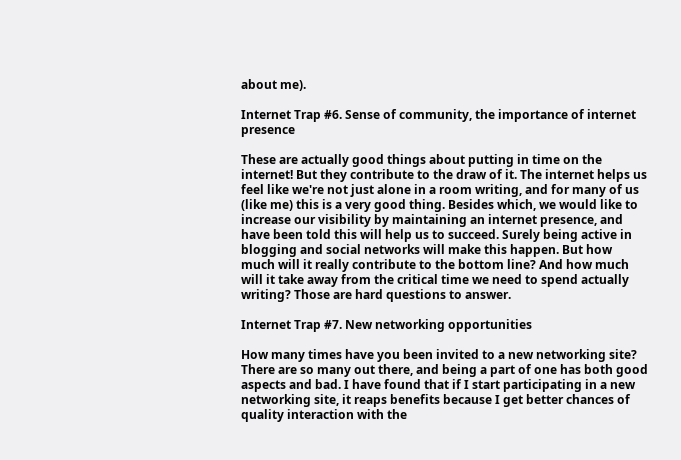about me).

Internet Trap #6. Sense of community, the importance of internet presence

These are actually good things about putting in time on the internet! But they contribute to the draw of it. The internet helps us feel like we're not just alone in a room writing, and for many of us (like me) this is a very good thing. Besides which, we would like to increase our visibility by maintaining an internet presence, and have been told this will help us to succeed. Surely being active in blogging and social networks will make this happen. But how much will it really contribute to the bottom line? And how much will it take away from the critical time we need to spend actually writing? Those are hard questions to answer.

Internet Trap #7. New networking opportunities

How many times have you been invited to a new networking site? There are so many out there, and being a part of one has both good aspects and bad. I have found that if I start participating in a new networking site, it reaps benefits because I get better chances of quality interaction with the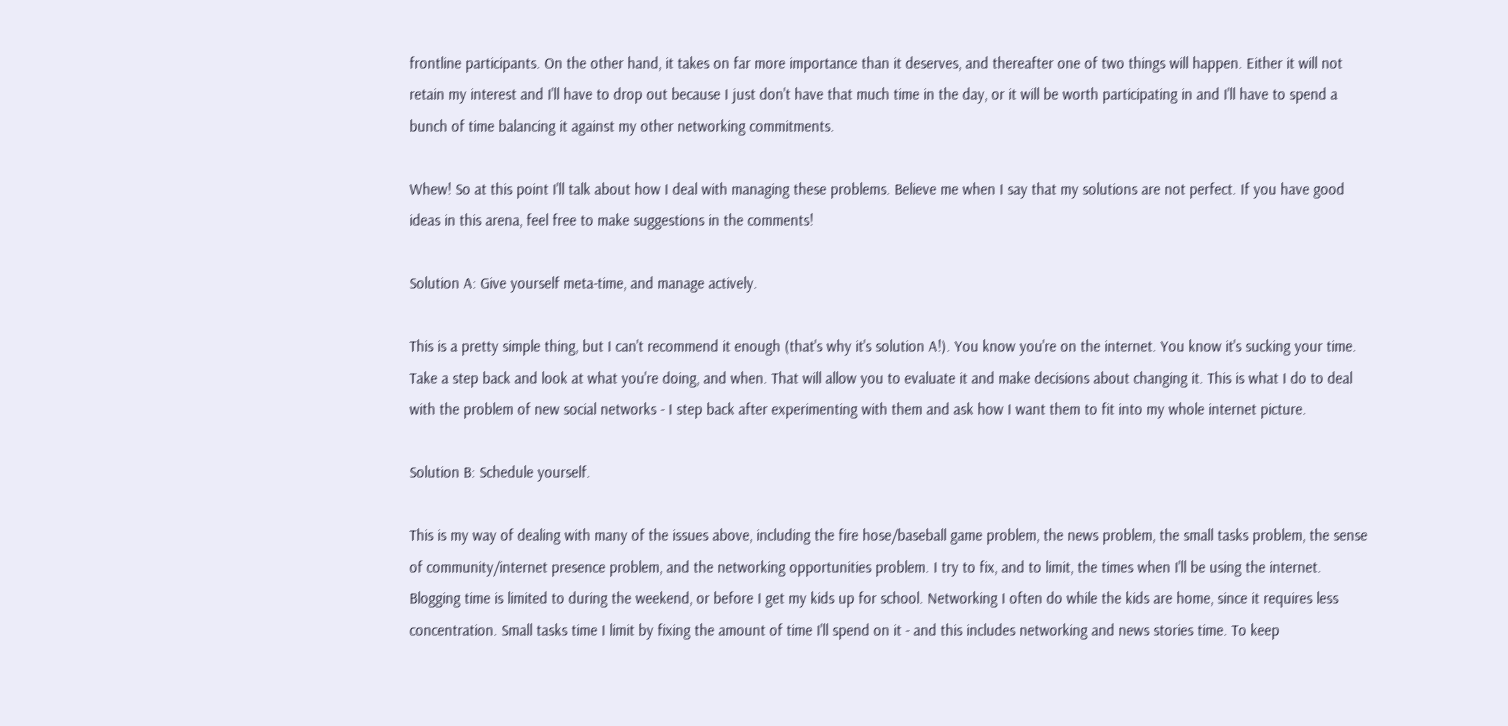frontline participants. On the other hand, it takes on far more importance than it deserves, and thereafter one of two things will happen. Either it will not retain my interest and I'll have to drop out because I just don't have that much time in the day, or it will be worth participating in and I'll have to spend a bunch of time balancing it against my other networking commitments.

Whew! So at this point I'll talk about how I deal with managing these problems. Believe me when I say that my solutions are not perfect. If you have good ideas in this arena, feel free to make suggestions in the comments!

Solution A: Give yourself meta-time, and manage actively.

This is a pretty simple thing, but I can't recommend it enough (that's why it's solution A!). You know you're on the internet. You know it's sucking your time. Take a step back and look at what you're doing, and when. That will allow you to evaluate it and make decisions about changing it. This is what I do to deal with the problem of new social networks - I step back after experimenting with them and ask how I want them to fit into my whole internet picture.

Solution B: Schedule yourself.

This is my way of dealing with many of the issues above, including the fire hose/baseball game problem, the news problem, the small tasks problem, the sense of community/internet presence problem, and the networking opportunities problem. I try to fix, and to limit, the times when I'll be using the internet. Blogging time is limited to during the weekend, or before I get my kids up for school. Networking I often do while the kids are home, since it requires less concentration. Small tasks time I limit by fixing the amount of time I'll spend on it - and this includes networking and news stories time. To keep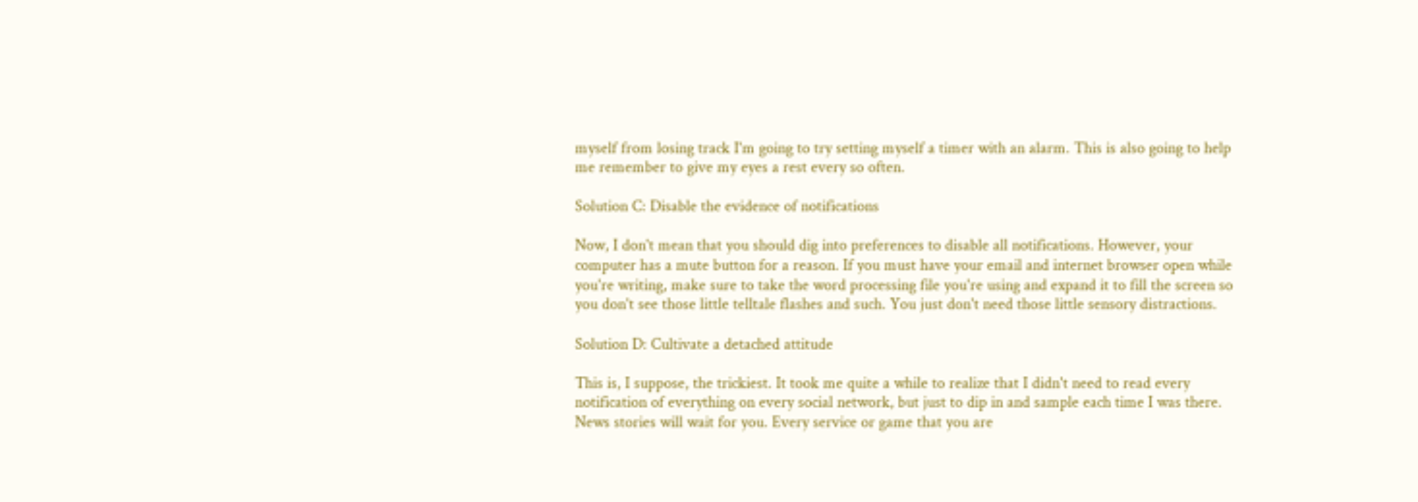myself from losing track I'm going to try setting myself a timer with an alarm. This is also going to help me remember to give my eyes a rest every so often.

Solution C: Disable the evidence of notifications

Now, I don't mean that you should dig into preferences to disable all notifications. However, your computer has a mute button for a reason. If you must have your email and internet browser open while you're writing, make sure to take the word processing file you're using and expand it to fill the screen so you don't see those little telltale flashes and such. You just don't need those little sensory distractions.

Solution D: Cultivate a detached attitude

This is, I suppose, the trickiest. It took me quite a while to realize that I didn't need to read every notification of everything on every social network, but just to dip in and sample each time I was there. News stories will wait for you. Every service or game that you are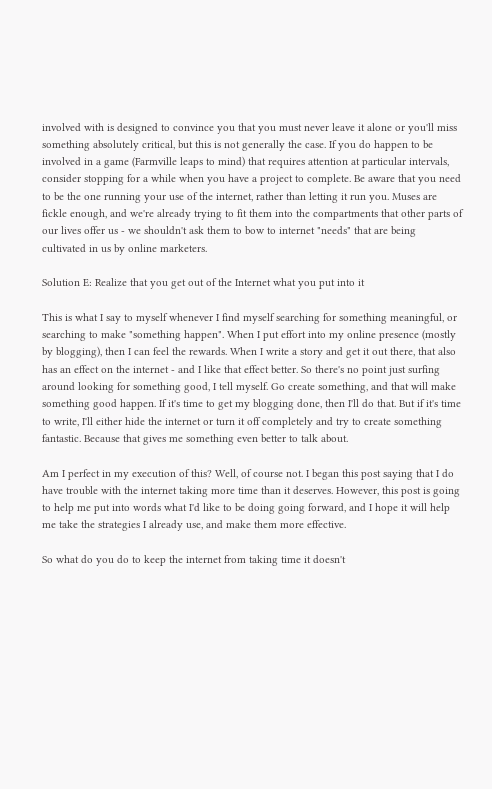involved with is designed to convince you that you must never leave it alone or you'll miss something absolutely critical, but this is not generally the case. If you do happen to be involved in a game (Farmville leaps to mind) that requires attention at particular intervals, consider stopping for a while when you have a project to complete. Be aware that you need to be the one running your use of the internet, rather than letting it run you. Muses are fickle enough, and we're already trying to fit them into the compartments that other parts of our lives offer us - we shouldn't ask them to bow to internet "needs" that are being cultivated in us by online marketers.

Solution E: Realize that you get out of the Internet what you put into it

This is what I say to myself whenever I find myself searching for something meaningful, or searching to make "something happen". When I put effort into my online presence (mostly by blogging), then I can feel the rewards. When I write a story and get it out there, that also has an effect on the internet - and I like that effect better. So there's no point just surfing around looking for something good, I tell myself. Go create something, and that will make something good happen. If it's time to get my blogging done, then I'll do that. But if it's time to write, I'll either hide the internet or turn it off completely and try to create something fantastic. Because that gives me something even better to talk about.

Am I perfect in my execution of this? Well, of course not. I began this post saying that I do have trouble with the internet taking more time than it deserves. However, this post is going to help me put into words what I'd like to be doing going forward, and I hope it will help me take the strategies I already use, and make them more effective.

So what do you do to keep the internet from taking time it doesn't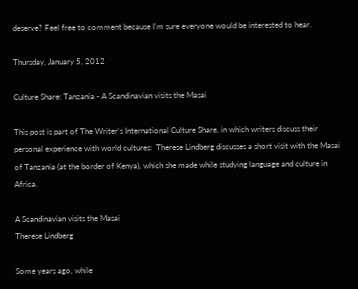deserve? Feel free to comment because I'm sure everyone would be interested to hear.

Thursday, January 5, 2012

Culture Share: Tanzania - A Scandinavian visits the Masai

This post is part of The Writer's International Culture Share, in which writers discuss their personal experience with world cultures:  Therese Lindberg discusses a short visit with the Masai of Tanzania (at the border of Kenya), which she made while studying language and culture in Africa.

A Scandinavian visits the Masai
Therese Lindberg

Some years ago, while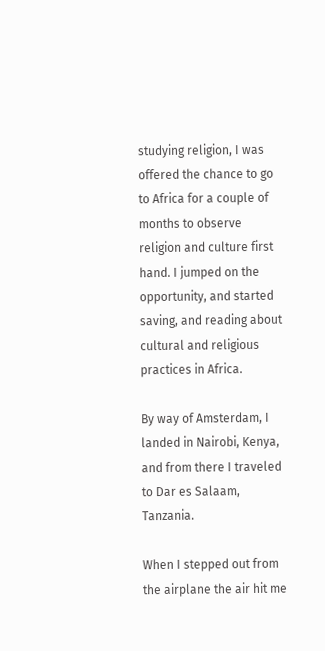studying religion, I was offered the chance to go to Africa for a couple of months to observe religion and culture first hand. I jumped on the opportunity, and started saving, and reading about cultural and religious practices in Africa.

By way of Amsterdam, I landed in Nairobi, Kenya, and from there I traveled to Dar es Salaam, Tanzania.

When I stepped out from the airplane the air hit me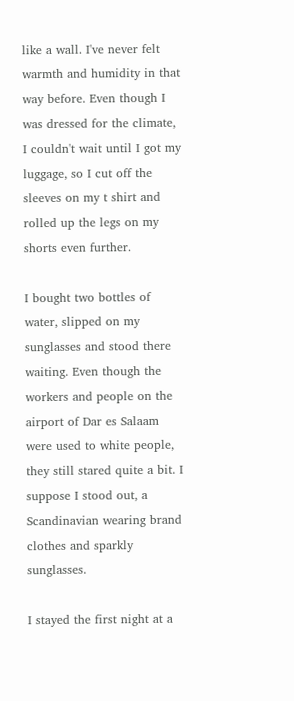like a wall. I've never felt warmth and humidity in that way before. Even though I was dressed for the climate, I couldn't wait until I got my luggage, so I cut off the sleeves on my t shirt and rolled up the legs on my shorts even further.

I bought two bottles of water, slipped on my sunglasses and stood there waiting. Even though the workers and people on the airport of Dar es Salaam were used to white people, they still stared quite a bit. I suppose I stood out, a Scandinavian wearing brand clothes and sparkly sunglasses.

I stayed the first night at a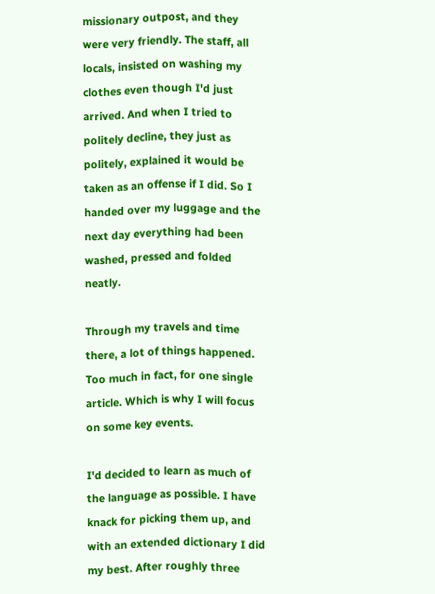missionary outpost, and they were very friendly. The staff, all locals, insisted on washing my clothes even though I'd just arrived. And when I tried to politely decline, they just as politely, explained it would be taken as an offense if I did. So I handed over my luggage and the next day everything had been washed, pressed and folded neatly.

Through my travels and time there, a lot of things happened. Too much in fact, for one single article. Which is why I will focus on some key events.

I'd decided to learn as much of the language as possible. I have knack for picking them up, and with an extended dictionary I did my best. After roughly three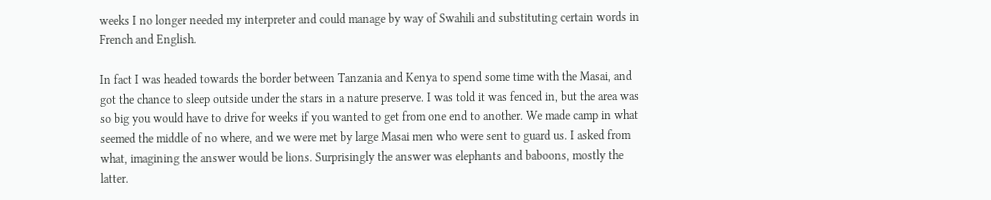weeks I no longer needed my interpreter and could manage by way of Swahili and substituting certain words in French and English.

In fact I was headed towards the border between Tanzania and Kenya to spend some time with the Masai, and got the chance to sleep outside under the stars in a nature preserve. I was told it was fenced in, but the area was so big you would have to drive for weeks if you wanted to get from one end to another. We made camp in what seemed the middle of no where, and we were met by large Masai men who were sent to guard us. I asked from what, imagining the answer would be lions. Surprisingly the answer was elephants and baboons, mostly the latter.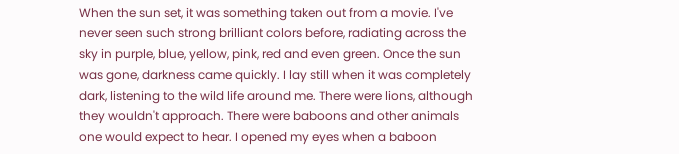When the sun set, it was something taken out from a movie. I've never seen such strong brilliant colors before, radiating across the sky in purple, blue, yellow, pink, red and even green. Once the sun was gone, darkness came quickly. I lay still when it was completely dark, listening to the wild life around me. There were lions, although they wouldn't approach. There were baboons and other animals one would expect to hear. I opened my eyes when a baboon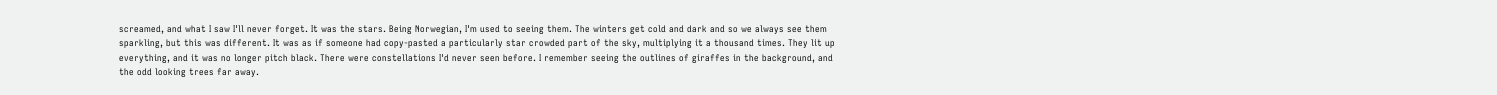screamed, and what I saw I'll never forget. It was the stars. Being Norwegian, I'm used to seeing them. The winters get cold and dark and so we always see them sparkling, but this was different. It was as if someone had copy-pasted a particularly star crowded part of the sky, multiplying it a thousand times. They lit up everything, and it was no longer pitch black. There were constellations I'd never seen before. I remember seeing the outlines of giraffes in the background, and the odd looking trees far away.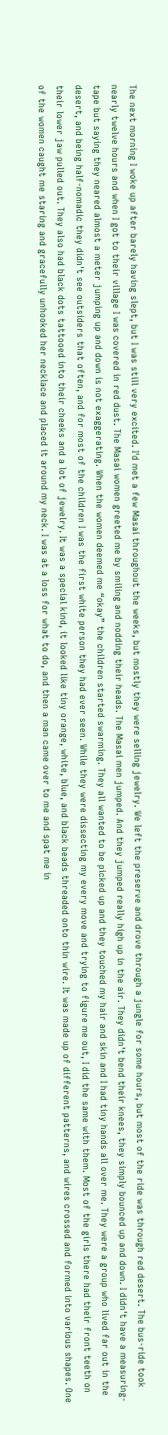The next morning I woke up after barely having slept, but I was still very excited. I'd met a few Masai throughout the weeks, but mostly they were selling jewelry. We left the preserve and drove through a jungle for some hours, but most of the ride was through red desert. The bus-ride took nearly twelve hours and when I got to their village I was covered in red dust. The Masai women greeted me by smiling and nodding their heads. The Masai men jumped. And they jumped really high up in the air. They didn't bend their knees, they simply bounced up and down. I didn't have a measuring-tape but saying they neared almost a meter jumping up and down is not exaggerating. When the women deemed me “okay” the children started swarming. They all wanted to be picked up and they touched my hair and skin and I had tiny hands all over me. They were a group who lived far out in the desert, and being half-nomadic they didn't see outsiders that often, and for most of the children I was the first white person they had ever seen. While they were dissecting my every move and trying to figure me out, I did the same with them. Most of the girls there had their front teeth on their lower jaw pulled out. They also had black dots tattooed into their cheeks and a lot of jewelry. It was a special kind, it looked like tiny orange, white, blue, and black beads threaded onto thin wire. It was made up of different patterns, and wires crossed and formed into various shapes. One of the women caught me staring and gracefully unhooked her necklace and placed it around my neck. I was at a loss for what to do, and then a man came over to me and spat me in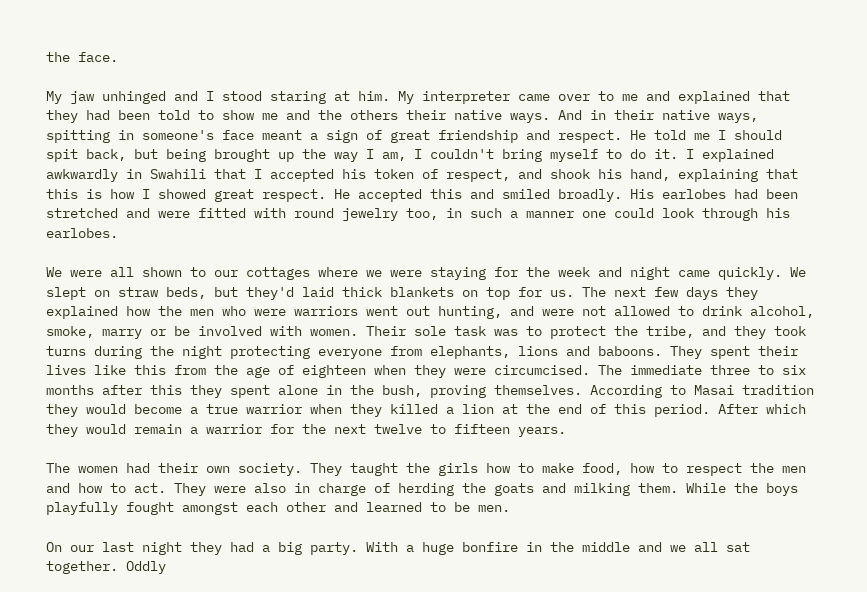the face.

My jaw unhinged and I stood staring at him. My interpreter came over to me and explained that they had been told to show me and the others their native ways. And in their native ways, spitting in someone's face meant a sign of great friendship and respect. He told me I should spit back, but being brought up the way I am, I couldn't bring myself to do it. I explained awkwardly in Swahili that I accepted his token of respect, and shook his hand, explaining that this is how I showed great respect. He accepted this and smiled broadly. His earlobes had been stretched and were fitted with round jewelry too, in such a manner one could look through his earlobes.

We were all shown to our cottages where we were staying for the week and night came quickly. We slept on straw beds, but they'd laid thick blankets on top for us. The next few days they explained how the men who were warriors went out hunting, and were not allowed to drink alcohol, smoke, marry or be involved with women. Their sole task was to protect the tribe, and they took turns during the night protecting everyone from elephants, lions and baboons. They spent their lives like this from the age of eighteen when they were circumcised. The immediate three to six months after this they spent alone in the bush, proving themselves. According to Masai tradition they would become a true warrior when they killed a lion at the end of this period. After which they would remain a warrior for the next twelve to fifteen years.

The women had their own society. They taught the girls how to make food, how to respect the men and how to act. They were also in charge of herding the goats and milking them. While the boys playfully fought amongst each other and learned to be men.

On our last night they had a big party. With a huge bonfire in the middle and we all sat together. Oddly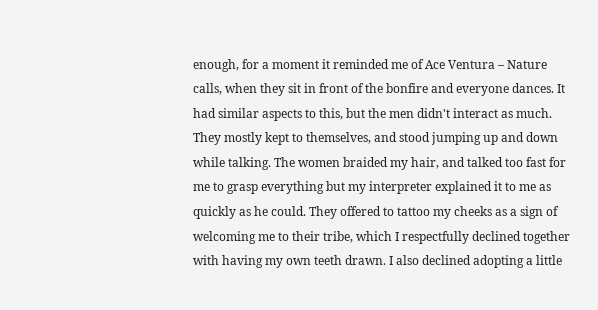enough, for a moment it reminded me of Ace Ventura – Nature calls, when they sit in front of the bonfire and everyone dances. It had similar aspects to this, but the men didn't interact as much. They mostly kept to themselves, and stood jumping up and down while talking. The women braided my hair, and talked too fast for me to grasp everything but my interpreter explained it to me as quickly as he could. They offered to tattoo my cheeks as a sign of welcoming me to their tribe, which I respectfully declined together with having my own teeth drawn. I also declined adopting a little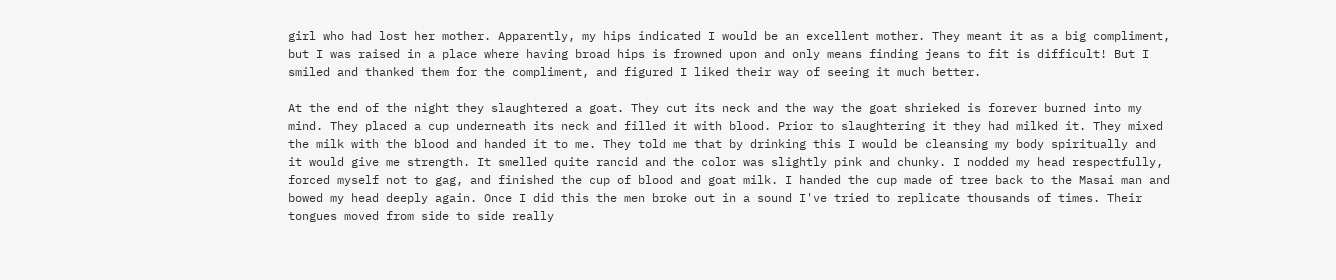girl who had lost her mother. Apparently, my hips indicated I would be an excellent mother. They meant it as a big compliment, but I was raised in a place where having broad hips is frowned upon and only means finding jeans to fit is difficult! But I smiled and thanked them for the compliment, and figured I liked their way of seeing it much better.

At the end of the night they slaughtered a goat. They cut its neck and the way the goat shrieked is forever burned into my mind. They placed a cup underneath its neck and filled it with blood. Prior to slaughtering it they had milked it. They mixed the milk with the blood and handed it to me. They told me that by drinking this I would be cleansing my body spiritually and it would give me strength. It smelled quite rancid and the color was slightly pink and chunky. I nodded my head respectfully, forced myself not to gag, and finished the cup of blood and goat milk. I handed the cup made of tree back to the Masai man and bowed my head deeply again. Once I did this the men broke out in a sound I've tried to replicate thousands of times. Their tongues moved from side to side really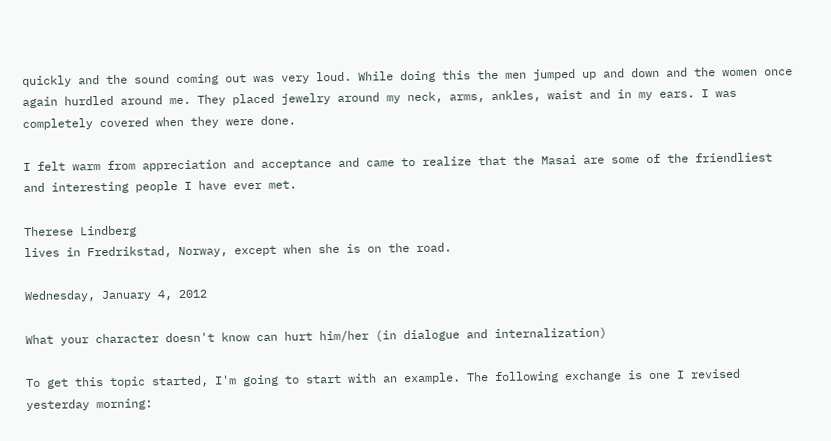quickly and the sound coming out was very loud. While doing this the men jumped up and down and the women once again hurdled around me. They placed jewelry around my neck, arms, ankles, waist and in my ears. I was completely covered when they were done.

I felt warm from appreciation and acceptance and came to realize that the Masai are some of the friendliest and interesting people I have ever met.

Therese Lindberg
lives in Fredrikstad, Norway, except when she is on the road.

Wednesday, January 4, 2012

What your character doesn't know can hurt him/her (in dialogue and internalization)

To get this topic started, I'm going to start with an example. The following exchange is one I revised yesterday morning: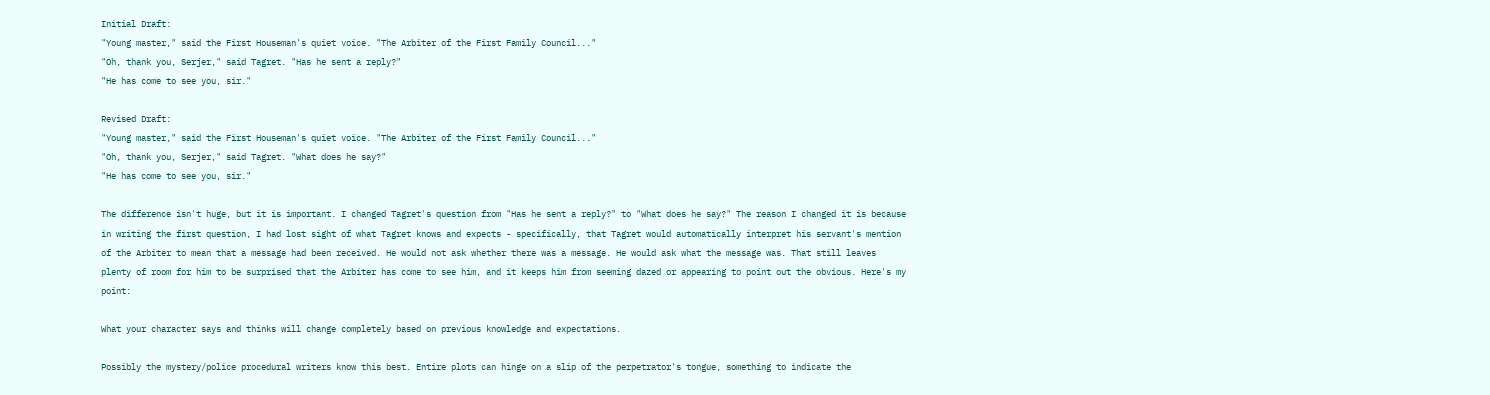Initial Draft:
"Young master," said the First Houseman's quiet voice. "The Arbiter of the First Family Council..."
"Oh, thank you, Serjer," said Tagret. "Has he sent a reply?"
"He has come to see you, sir."

Revised Draft:
"Young master," said the First Houseman's quiet voice. "The Arbiter of the First Family Council..."
"Oh, thank you, Serjer," said Tagret. "What does he say?"
"He has come to see you, sir."

The difference isn't huge, but it is important. I changed Tagret's question from "Has he sent a reply?" to "What does he say?" The reason I changed it is because in writing the first question, I had lost sight of what Tagret knows and expects - specifically, that Tagret would automatically interpret his servant's mention of the Arbiter to mean that a message had been received. He would not ask whether there was a message. He would ask what the message was. That still leaves plenty of room for him to be surprised that the Arbiter has come to see him, and it keeps him from seeming dazed or appearing to point out the obvious. Here's my point:

What your character says and thinks will change completely based on previous knowledge and expectations.

Possibly the mystery/police procedural writers know this best. Entire plots can hinge on a slip of the perpetrator's tongue, something to indicate the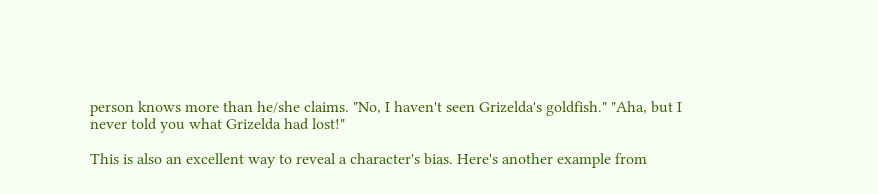person knows more than he/she claims. "No, I haven't seen Grizelda's goldfish." "Aha, but I never told you what Grizelda had lost!"

This is also an excellent way to reveal a character's bias. Here's another example from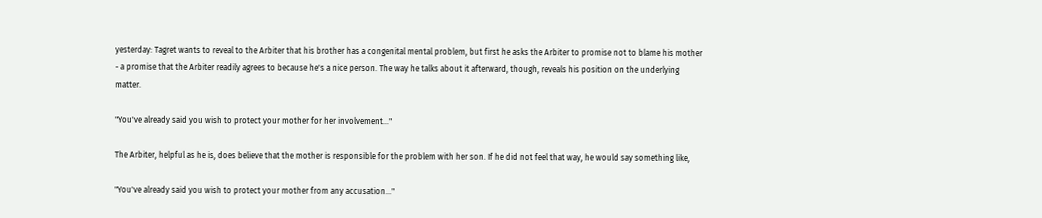yesterday: Tagret wants to reveal to the Arbiter that his brother has a congenital mental problem, but first he asks the Arbiter to promise not to blame his mother - a promise that the Arbiter readily agrees to because he's a nice person. The way he talks about it afterward, though, reveals his position on the underlying matter.

"You've already said you wish to protect your mother for her involvement..."

The Arbiter, helpful as he is, does believe that the mother is responsible for the problem with her son. If he did not feel that way, he would say something like,

"You've already said you wish to protect your mother from any accusation..."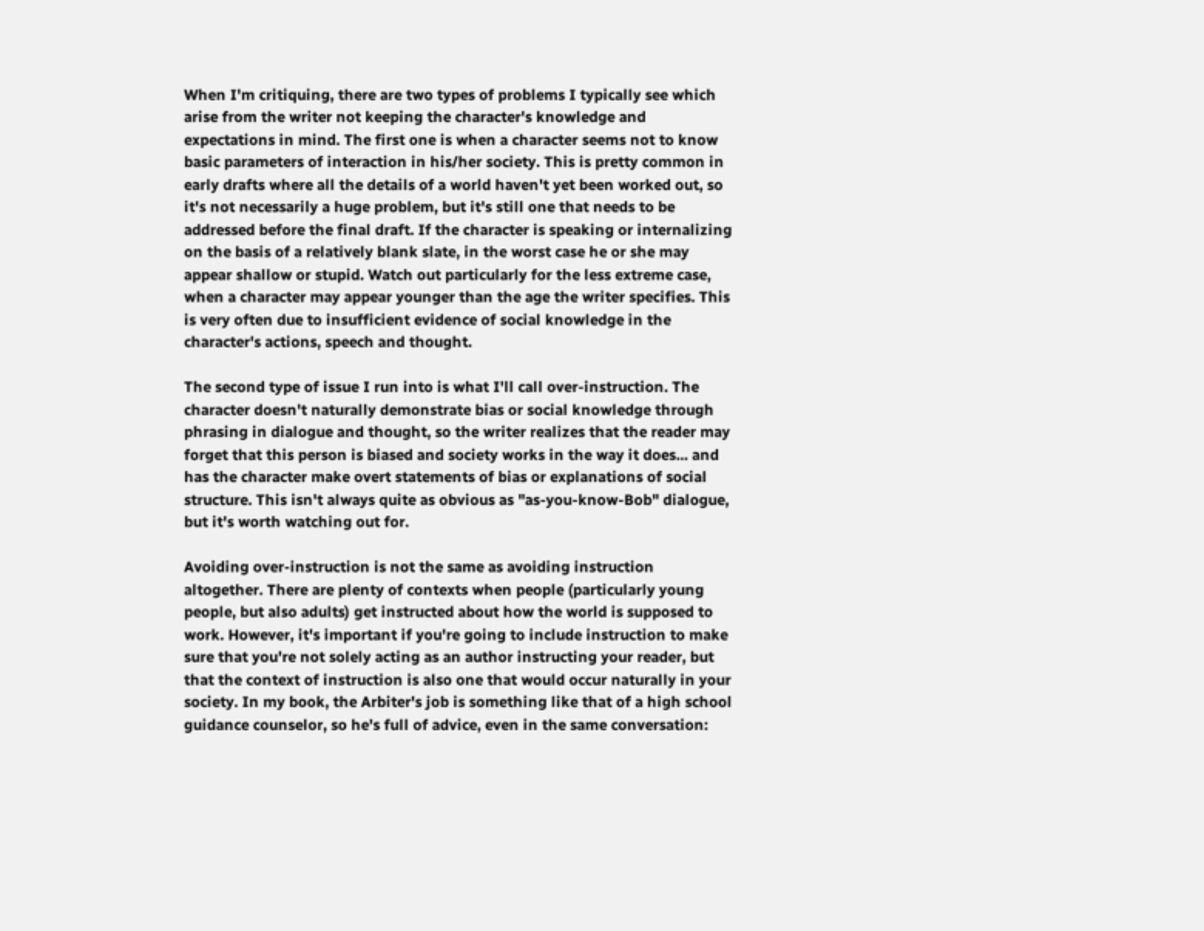When I'm critiquing, there are two types of problems I typically see which arise from the writer not keeping the character's knowledge and expectations in mind. The first one is when a character seems not to know basic parameters of interaction in his/her society. This is pretty common in early drafts where all the details of a world haven't yet been worked out, so it's not necessarily a huge problem, but it's still one that needs to be addressed before the final draft. If the character is speaking or internalizing on the basis of a relatively blank slate, in the worst case he or she may appear shallow or stupid. Watch out particularly for the less extreme case, when a character may appear younger than the age the writer specifies. This is very often due to insufficient evidence of social knowledge in the character's actions, speech and thought.

The second type of issue I run into is what I'll call over-instruction. The character doesn't naturally demonstrate bias or social knowledge through phrasing in dialogue and thought, so the writer realizes that the reader may forget that this person is biased and society works in the way it does... and has the character make overt statements of bias or explanations of social structure. This isn't always quite as obvious as "as-you-know-Bob" dialogue, but it's worth watching out for.

Avoiding over-instruction is not the same as avoiding instruction altogether. There are plenty of contexts when people (particularly young people, but also adults) get instructed about how the world is supposed to work. However, it's important if you're going to include instruction to make sure that you're not solely acting as an author instructing your reader, but that the context of instruction is also one that would occur naturally in your society. In my book, the Arbiter's job is something like that of a high school guidance counselor, so he's full of advice, even in the same conversation: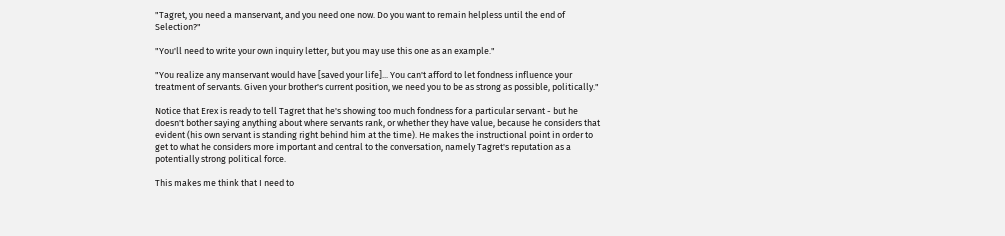"Tagret, you need a manservant, and you need one now. Do you want to remain helpless until the end of Selection?"

"You'll need to write your own inquiry letter, but you may use this one as an example."

"You realize any manservant would have [saved your life]... You can't afford to let fondness influence your treatment of servants. Given your brother's current position, we need you to be as strong as possible, politically."

Notice that Erex is ready to tell Tagret that he's showing too much fondness for a particular servant - but he doesn't bother saying anything about where servants rank, or whether they have value, because he considers that evident (his own servant is standing right behind him at the time). He makes the instructional point in order to get to what he considers more important and central to the conversation, namely Tagret's reputation as a potentially strong political force.

This makes me think that I need to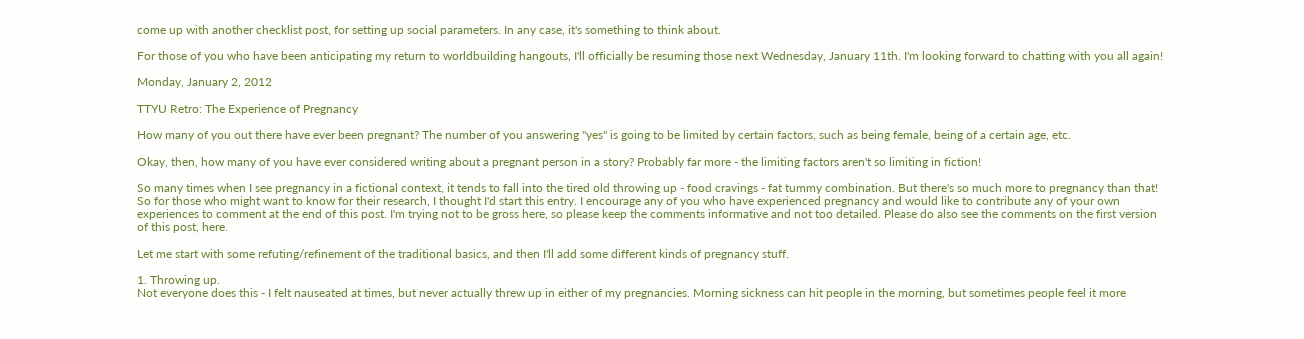come up with another checklist post, for setting up social parameters. In any case, it's something to think about.

For those of you who have been anticipating my return to worldbuilding hangouts, I'll officially be resuming those next Wednesday, January 11th. I'm looking forward to chatting with you all again!

Monday, January 2, 2012

TTYU Retro: The Experience of Pregnancy

How many of you out there have ever been pregnant? The number of you answering "yes" is going to be limited by certain factors, such as being female, being of a certain age, etc.

Okay, then, how many of you have ever considered writing about a pregnant person in a story? Probably far more - the limiting factors aren't so limiting in fiction!

So many times when I see pregnancy in a fictional context, it tends to fall into the tired old throwing up - food cravings - fat tummy combination. But there's so much more to pregnancy than that! So for those who might want to know for their research, I thought I'd start this entry. I encourage any of you who have experienced pregnancy and would like to contribute any of your own experiences to comment at the end of this post. I'm trying not to be gross here, so please keep the comments informative and not too detailed. Please do also see the comments on the first version of this post, here.

Let me start with some refuting/refinement of the traditional basics, and then I'll add some different kinds of pregnancy stuff.

1. Throwing up.
Not everyone does this - I felt nauseated at times, but never actually threw up in either of my pregnancies. Morning sickness can hit people in the morning, but sometimes people feel it more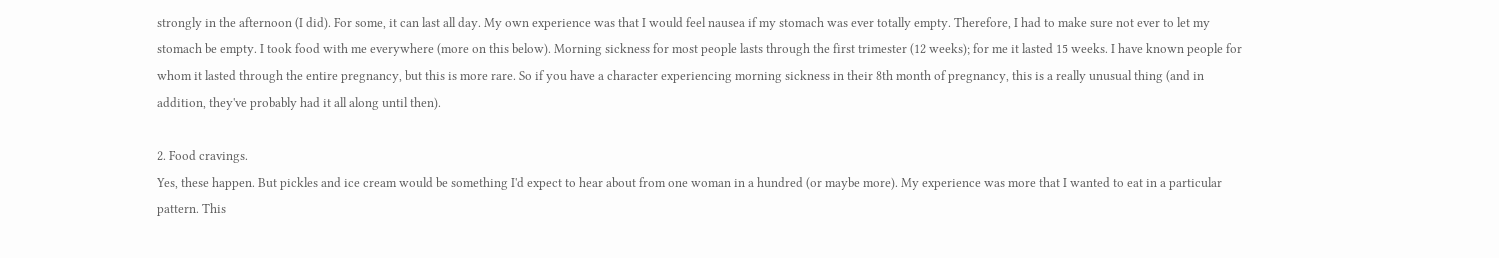strongly in the afternoon (I did). For some, it can last all day. My own experience was that I would feel nausea if my stomach was ever totally empty. Therefore, I had to make sure not ever to let my stomach be empty. I took food with me everywhere (more on this below). Morning sickness for most people lasts through the first trimester (12 weeks); for me it lasted 15 weeks. I have known people for whom it lasted through the entire pregnancy, but this is more rare. So if you have a character experiencing morning sickness in their 8th month of pregnancy, this is a really unusual thing (and in addition, they've probably had it all along until then).

2. Food cravings.
Yes, these happen. But pickles and ice cream would be something I'd expect to hear about from one woman in a hundred (or maybe more). My experience was more that I wanted to eat in a particular pattern. This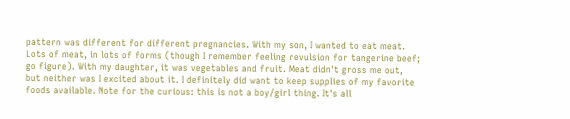pattern was different for different pregnancies. With my son, I wanted to eat meat. Lots of meat, in lots of forms (though I remember feeling revulsion for tangerine beef; go figure). With my daughter, it was vegetables and fruit. Meat didn't gross me out, but neither was I excited about it. I definitely did want to keep supplies of my favorite foods available. Note for the curious: this is not a boy/girl thing. It's all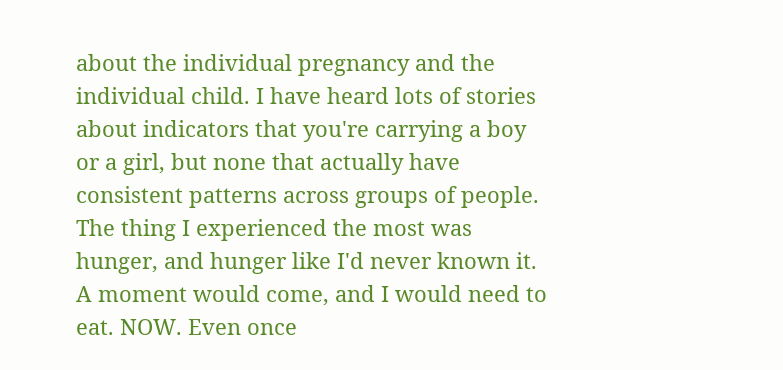about the individual pregnancy and the individual child. I have heard lots of stories about indicators that you're carrying a boy or a girl, but none that actually have consistent patterns across groups of people. The thing I experienced the most was hunger, and hunger like I'd never known it. A moment would come, and I would need to eat. NOW. Even once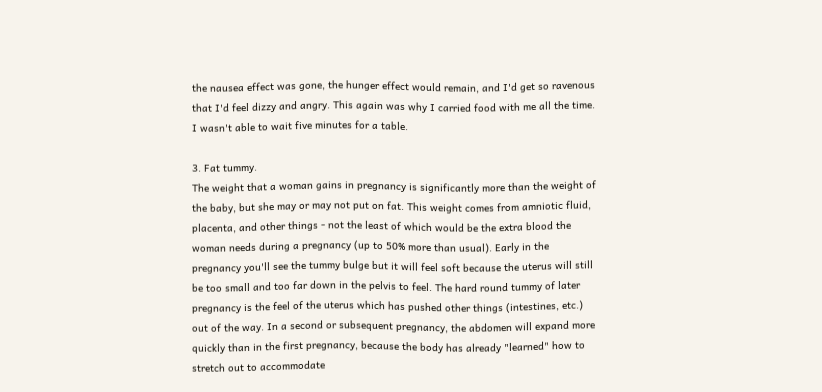the nausea effect was gone, the hunger effect would remain, and I'd get so ravenous that I'd feel dizzy and angry. This again was why I carried food with me all the time. I wasn't able to wait five minutes for a table.

3. Fat tummy.
The weight that a woman gains in pregnancy is significantly more than the weight of the baby, but she may or may not put on fat. This weight comes from amniotic fluid, placenta, and other things - not the least of which would be the extra blood the woman needs during a pregnancy (up to 50% more than usual). Early in the pregnancy you'll see the tummy bulge but it will feel soft because the uterus will still be too small and too far down in the pelvis to feel. The hard round tummy of later pregnancy is the feel of the uterus which has pushed other things (intestines, etc.) out of the way. In a second or subsequent pregnancy, the abdomen will expand more quickly than in the first pregnancy, because the body has already "learned" how to stretch out to accommodate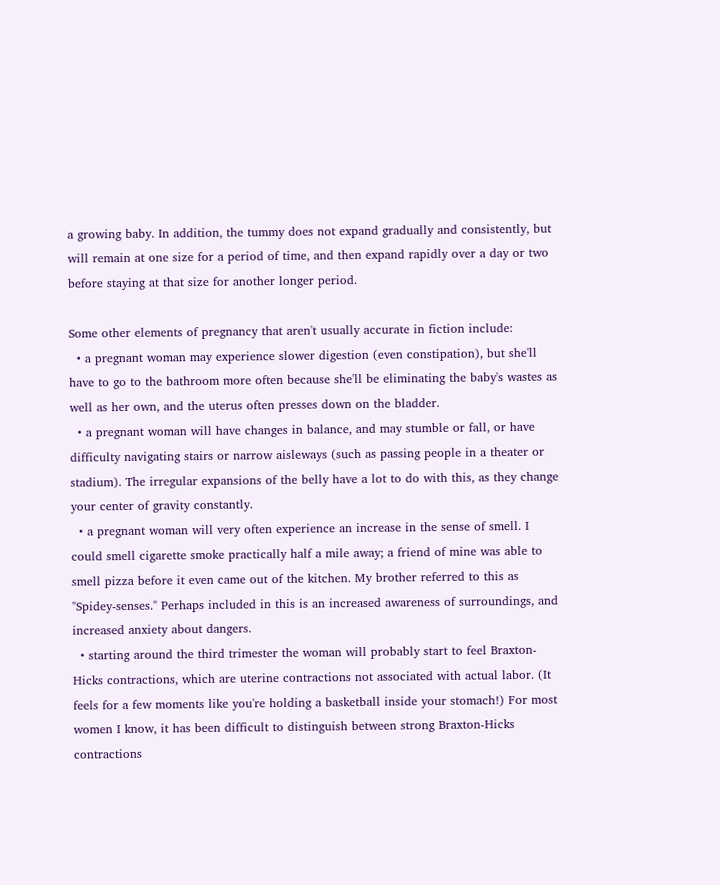a growing baby. In addition, the tummy does not expand gradually and consistently, but will remain at one size for a period of time, and then expand rapidly over a day or two before staying at that size for another longer period.

Some other elements of pregnancy that aren't usually accurate in fiction include:
  • a pregnant woman may experience slower digestion (even constipation), but she'll have to go to the bathroom more often because she'll be eliminating the baby's wastes as well as her own, and the uterus often presses down on the bladder.
  • a pregnant woman will have changes in balance, and may stumble or fall, or have difficulty navigating stairs or narrow aisleways (such as passing people in a theater or stadium). The irregular expansions of the belly have a lot to do with this, as they change your center of gravity constantly.
  • a pregnant woman will very often experience an increase in the sense of smell. I could smell cigarette smoke practically half a mile away; a friend of mine was able to smell pizza before it even came out of the kitchen. My brother referred to this as "Spidey-senses." Perhaps included in this is an increased awareness of surroundings, and increased anxiety about dangers.
  • starting around the third trimester the woman will probably start to feel Braxton-Hicks contractions, which are uterine contractions not associated with actual labor. (It feels for a few moments like you're holding a basketball inside your stomach!) For most women I know, it has been difficult to distinguish between strong Braxton-Hicks contractions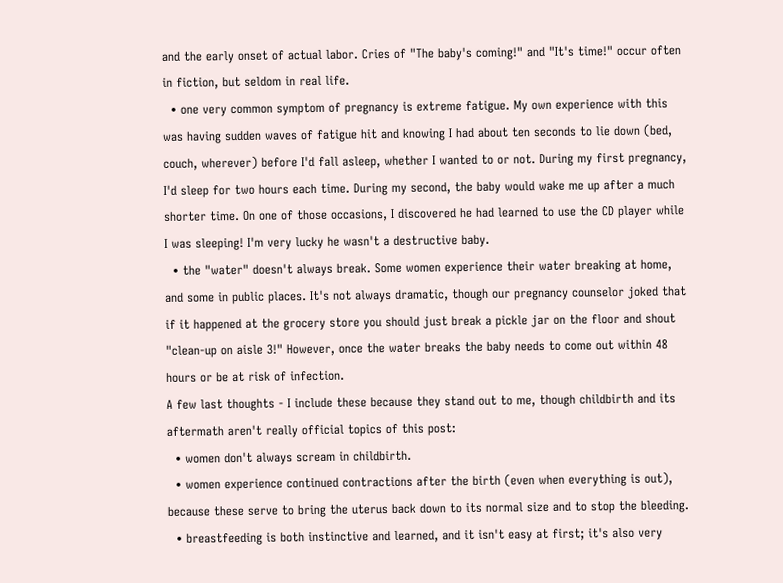and the early onset of actual labor. Cries of "The baby's coming!" and "It's time!" occur often in fiction, but seldom in real life.
  • one very common symptom of pregnancy is extreme fatigue. My own experience with this was having sudden waves of fatigue hit and knowing I had about ten seconds to lie down (bed, couch, wherever) before I'd fall asleep, whether I wanted to or not. During my first pregnancy, I'd sleep for two hours each time. During my second, the baby would wake me up after a much shorter time. On one of those occasions, I discovered he had learned to use the CD player while I was sleeping! I'm very lucky he wasn't a destructive baby.
  • the "water" doesn't always break. Some women experience their water breaking at home, and some in public places. It's not always dramatic, though our pregnancy counselor joked that if it happened at the grocery store you should just break a pickle jar on the floor and shout "clean-up on aisle 3!" However, once the water breaks the baby needs to come out within 48 hours or be at risk of infection.
A few last thoughts - I include these because they stand out to me, though childbirth and its aftermath aren't really official topics of this post:
  • women don't always scream in childbirth.
  • women experience continued contractions after the birth (even when everything is out), because these serve to bring the uterus back down to its normal size and to stop the bleeding.
  • breastfeeding is both instinctive and learned, and it isn't easy at first; it's also very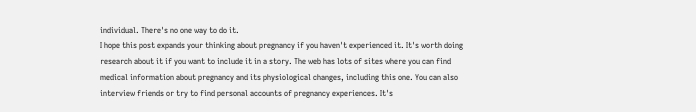individual. There's no one way to do it.
I hope this post expands your thinking about pregnancy if you haven't experienced it. It's worth doing research about it if you want to include it in a story. The web has lots of sites where you can find medical information about pregnancy and its physiological changes, including this one. You can also interview friends or try to find personal accounts of pregnancy experiences. It's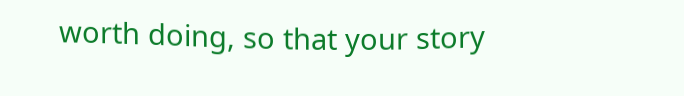worth doing, so that your story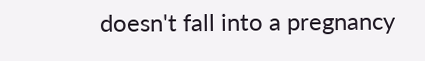doesn't fall into a pregnancy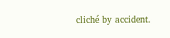cliché by accident.